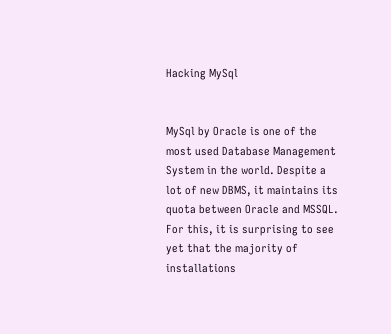Hacking MySql


MySql by Oracle is one of the most used Database Management System in the world. Despite a lot of new DBMS, it maintains its quota between Oracle and MSSQL. For this, it is surprising to see yet that the majority of installations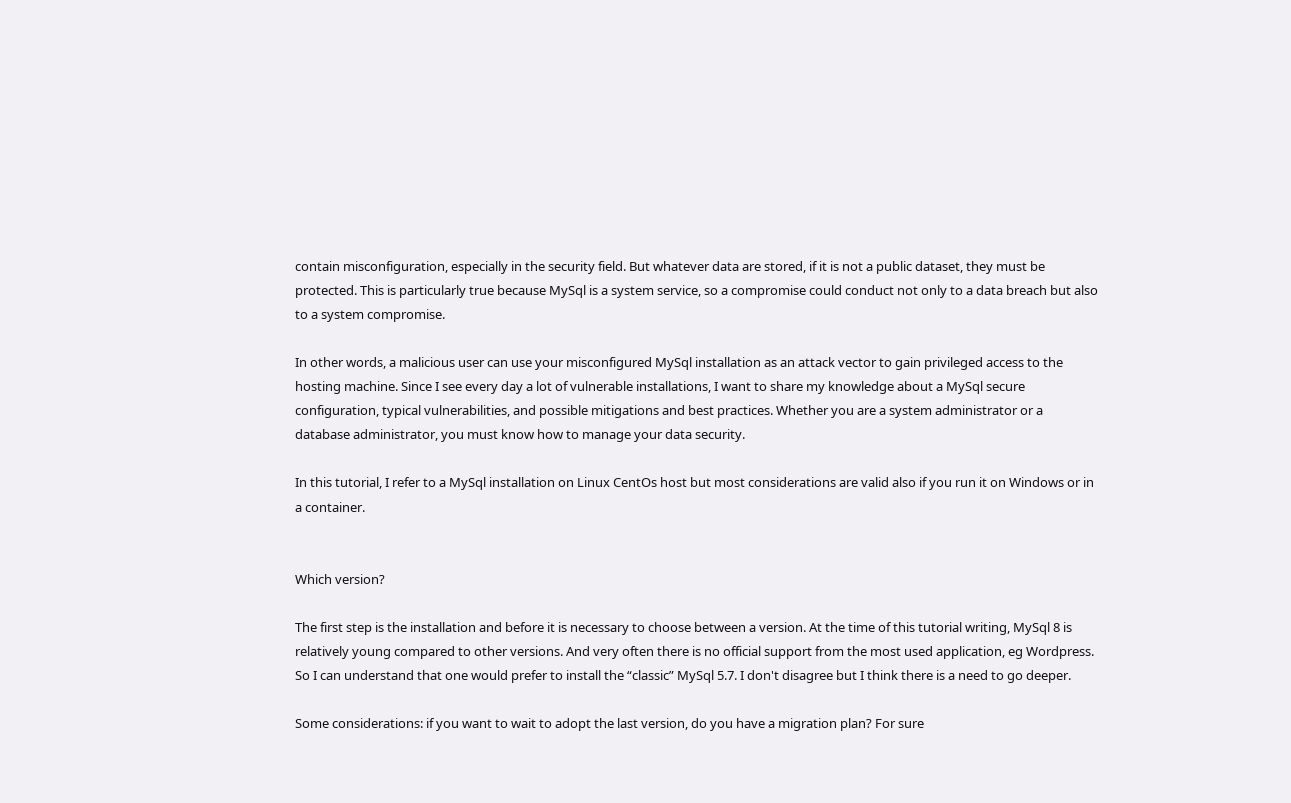contain misconfiguration, especially in the security field. But whatever data are stored, if it is not a public dataset, they must be protected. This is particularly true because MySql is a system service, so a compromise could conduct not only to a data breach but also to a system compromise.

In other words, a malicious user can use your misconfigured MySql installation as an attack vector to gain privileged access to the hosting machine. Since I see every day a lot of vulnerable installations, I want to share my knowledge about a MySql secure configuration, typical vulnerabilities, and possible mitigations and best practices. Whether you are a system administrator or a database administrator, you must know how to manage your data security.

In this tutorial, I refer to a MySql installation on Linux CentOs host but most considerations are valid also if you run it on Windows or in a container.


Which version?

The first step is the installation and before it is necessary to choose between a version. At the time of this tutorial writing, MySql 8 is relatively young compared to other versions. And very often there is no official support from the most used application, eg Wordpress. So I can understand that one would prefer to install the “classic” MySql 5.7. I don't disagree but I think there is a need to go deeper.

Some considerations: if you want to wait to adopt the last version, do you have a migration plan? For sure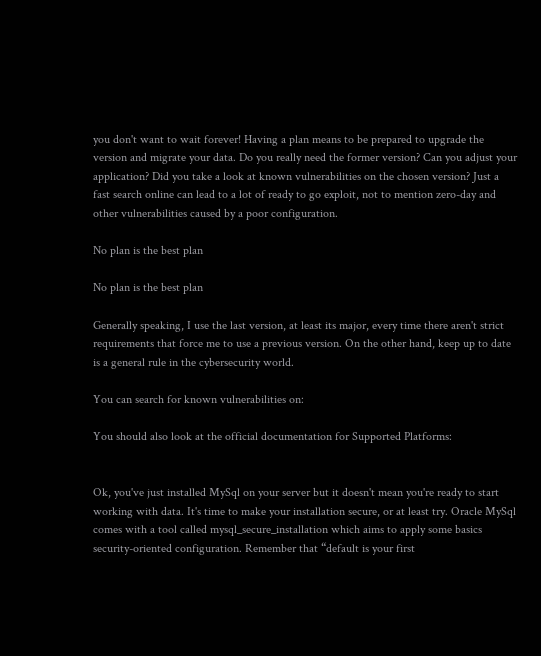you don't want to wait forever! Having a plan means to be prepared to upgrade the version and migrate your data. Do you really need the former version? Can you adjust your application? Did you take a look at known vulnerabilities on the chosen version? Just a fast search online can lead to a lot of ready to go exploit, not to mention zero-day and other vulnerabilities caused by a poor configuration.

No plan is the best plan

No plan is the best plan

Generally speaking, I use the last version, at least its major, every time there aren't strict requirements that force me to use a previous version. On the other hand, keep up to date is a general rule in the cybersecurity world.

You can search for known vulnerabilities on:

You should also look at the official documentation for Supported Platforms:


Ok, you've just installed MySql on your server but it doesn't mean you're ready to start working with data. It's time to make your installation secure, or at least try. Oracle MySql comes with a tool called mysql_secure_installation which aims to apply some basics security-oriented configuration. Remember that “default is your first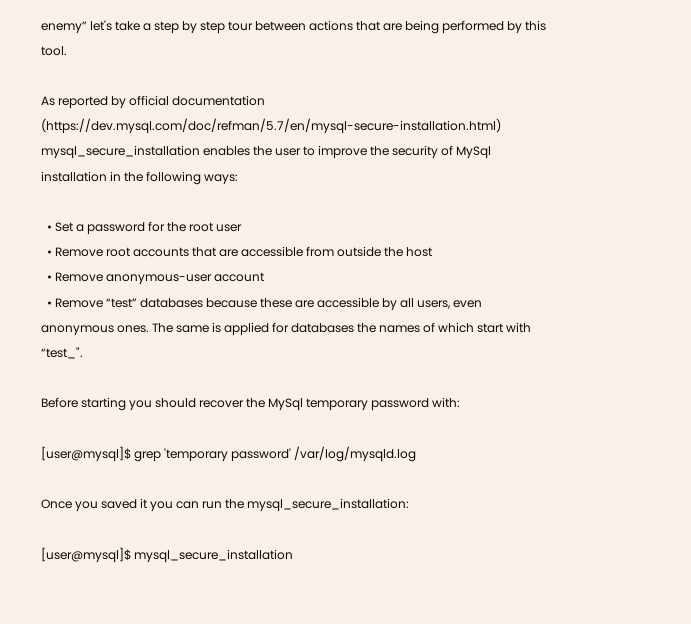enemy” let's take a step by step tour between actions that are being performed by this tool.

As reported by official documentation (https://dev.mysql.com/doc/refman/5.7/en/mysql-secure-installation.html) mysql_secure_installation enables the user to improve the security of MySql installation in the following ways:

  • Set a password for the root user
  • Remove root accounts that are accessible from outside the host
  • Remove anonymous-user account
  • Remove “test” databases because these are accessible by all users, even anonymous ones. The same is applied for databases the names of which start with “test_".

Before starting you should recover the MySql temporary password with:

[user@mysql]$ grep 'temporary password' /var/log/mysqld.log

Once you saved it you can run the mysql_secure_installation:

[user@mysql]$ mysql_secure_installation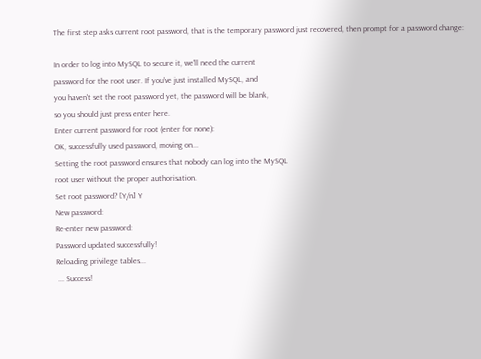The first step asks current root password, that is the temporary password just recovered, then prompt for a password change:

In order to log into MySQL to secure it, we'll need the current
password for the root user. If you've just installed MySQL, and
you haven't set the root password yet, the password will be blank,
so you should just press enter here.
Enter current password for root (enter for none):
OK, successfully used password, moving on...
Setting the root password ensures that nobody can log into the MySQL
root user without the proper authorisation.
Set root password? [Y/n] Y
New password:
Re-enter new password:
Password updated successfully!
Reloading privilege tables...
 ... Success!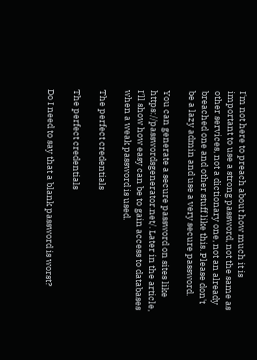I'm not here to preach about how much it is important to use a strong password, not the same as other services, not a dictionary one, not an already breached one and other stuff like this. Please don't be a lazy admin and use a very secure password.

You can generate a secure password on sites like https://passwordsgenerator.net/. Later in the article, I'll show how easy can be to gain access to databases when a weak password is used.

The perfect credentials

The perfect credentials

Do I need to say that a blank password is worst?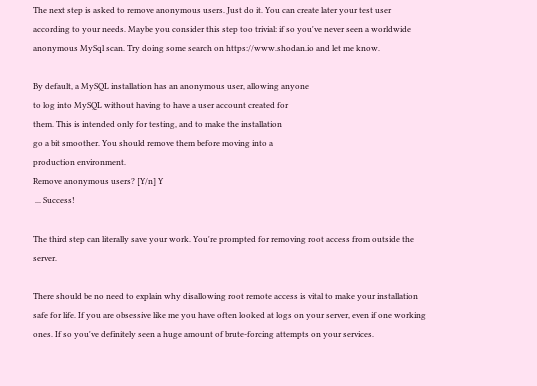The next step is asked to remove anonymous users. Just do it. You can create later your test user according to your needs. Maybe you consider this step too trivial: if so you've never seen a worldwide anonymous MySql scan. Try doing some search on https://www.shodan.io and let me know.

By default, a MySQL installation has an anonymous user, allowing anyone
to log into MySQL without having to have a user account created for
them. This is intended only for testing, and to make the installation
go a bit smoother. You should remove them before moving into a
production environment.
Remove anonymous users? [Y/n] Y
 ... Success!

The third step can literally save your work. You're prompted for removing root access from outside the server.

There should be no need to explain why disallowing root remote access is vital to make your installation safe for life. If you are obsessive like me you have often looked at logs on your server, even if one working ones. If so you've definitely seen a huge amount of brute-forcing attempts on your services.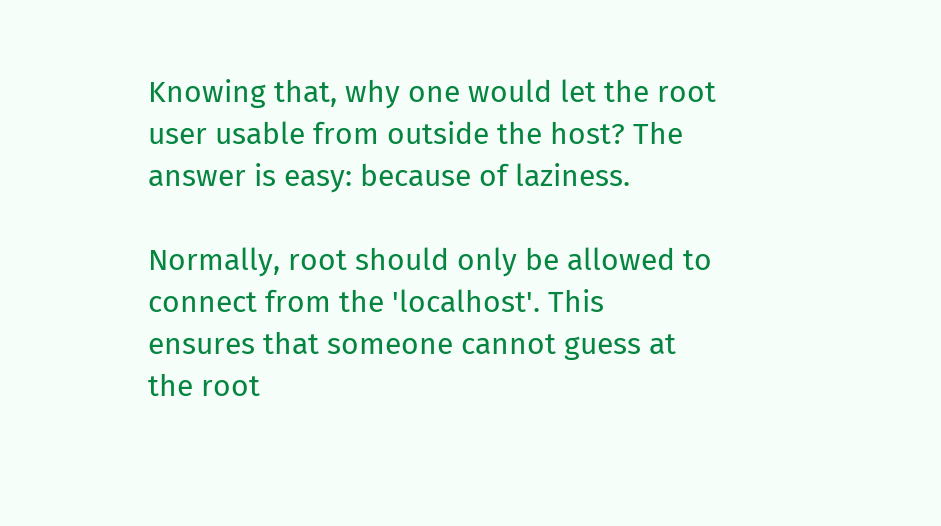Knowing that, why one would let the root user usable from outside the host? The answer is easy: because of laziness.

Normally, root should only be allowed to connect from the 'localhost'. This
ensures that someone cannot guess at the root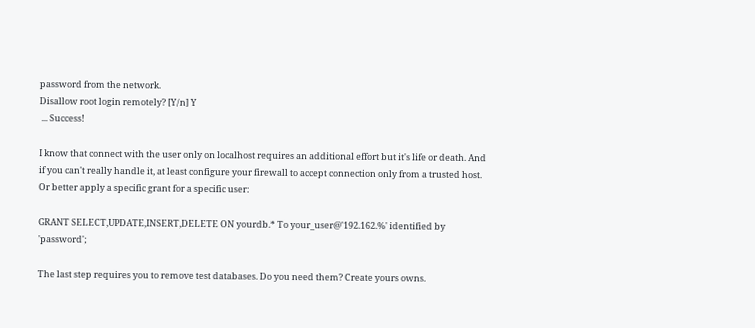password from the network.
Disallow root login remotely? [Y/n] Y
 ... Success!

I know that connect with the user only on localhost requires an additional effort but it's life or death. And if you can't really handle it, at least configure your firewall to accept connection only from a trusted host. Or better apply a specific grant for a specific user:

GRANT SELECT,UPDATE,INSERT,DELETE ON yourdb.* To your_user@'192.162.%' identified by 'password';

The last step requires you to remove test databases. Do you need them? Create yours owns.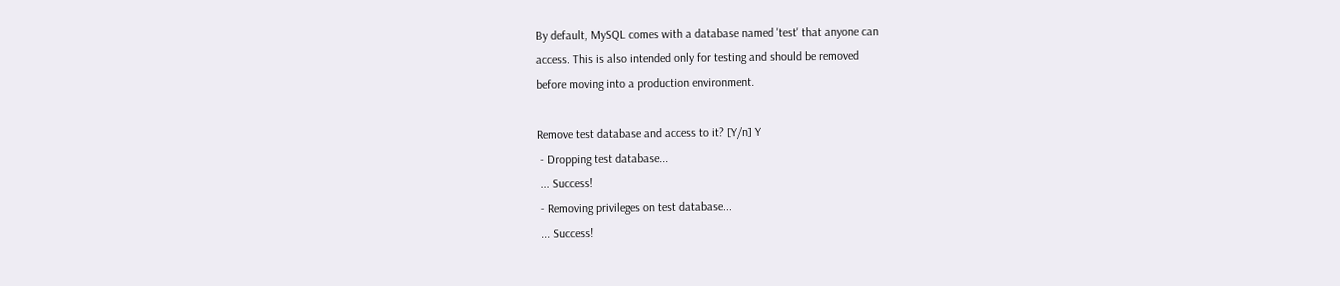By default, MySQL comes with a database named 'test' that anyone can
access. This is also intended only for testing and should be removed
before moving into a production environment.

Remove test database and access to it? [Y/n] Y
 - Dropping test database...
 ... Success!
 - Removing privileges on test database...
 ... Success!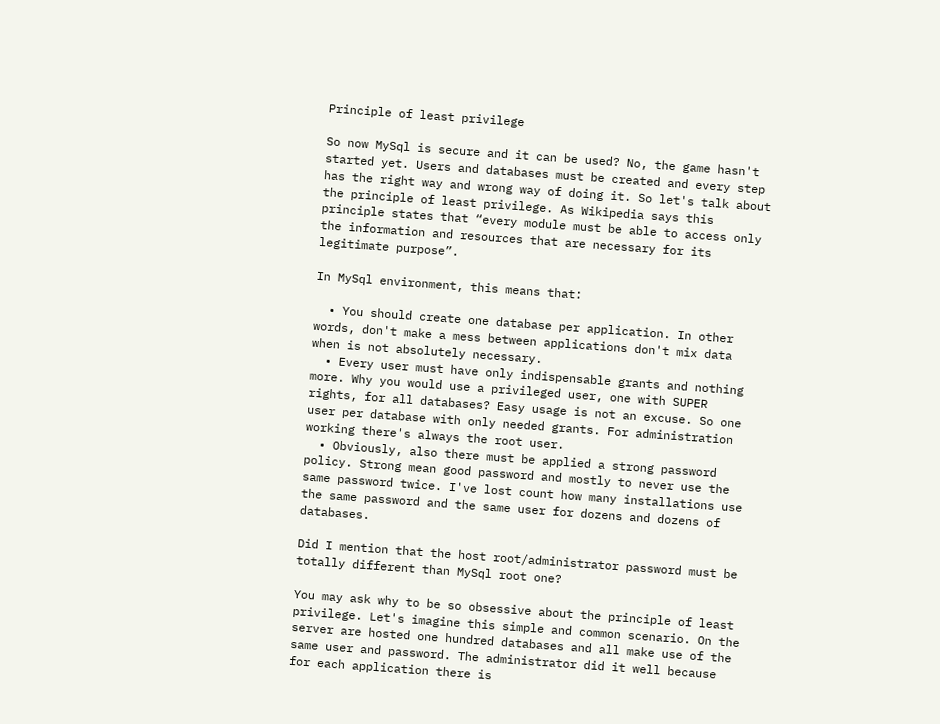Principle of least privilege

So now MySql is secure and it can be used? No, the game hasn't started yet. Users and databases must be created and every step has the right way and wrong way of doing it. So let's talk about the principle of least privilege. As Wikipedia says this principle states that “every module must be able to access only the information and resources that are necessary for its legitimate purpose”.

In MySql environment, this means that:

  • You should create one database per application. In other words, don't make a mess between applications don't mix data when is not absolutely necessary.
  • Every user must have only indispensable grants and nothing more. Why you would use a privileged user, one with SUPER rights, for all databases? Easy usage is not an excuse. So one user per database with only needed grants. For administration working there's always the root user.
  • Obviously, also there must be applied a strong password policy. Strong mean good password and mostly to never use the same password twice. I've lost count how many installations use the same password and the same user for dozens and dozens of databases.

Did I mention that the host root/administrator password must be totally different than MySql root one?

You may ask why to be so obsessive about the principle of least privilege. Let's imagine this simple and common scenario. On the server are hosted one hundred databases and all make use of the same user and password. The administrator did it well because for each application there is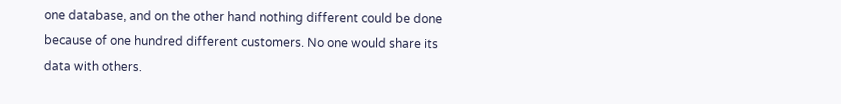one database, and on the other hand nothing different could be done because of one hundred different customers. No one would share its data with others.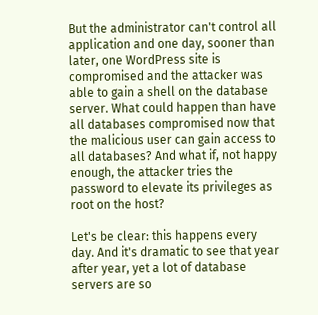But the administrator can't control all application and one day, sooner than later, one WordPress site is compromised and the attacker was able to gain a shell on the database server. What could happen than have all databases compromised now that the malicious user can gain access to all databases? And what if, not happy enough, the attacker tries the password to elevate its privileges as root on the host?

Let's be clear: this happens every day. And it's dramatic to see that year after year, yet a lot of database servers are so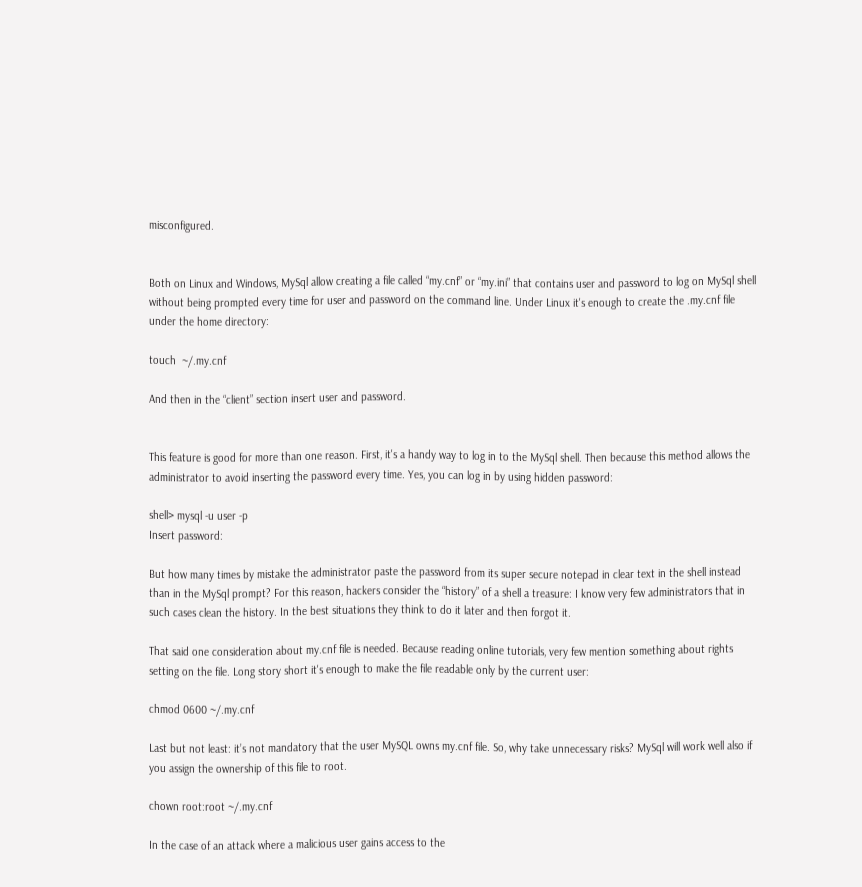misconfigured.


Both on Linux and Windows, MySql allow creating a file called “my.cnf” or “my.ini” that contains user and password to log on MySql shell without being prompted every time for user and password on the command line. Under Linux it's enough to create the .my.cnf file under the home directory:

touch  ~/.my.cnf

And then in the “client” section insert user and password.


This feature is good for more than one reason. First, it's a handy way to log in to the MySql shell. Then because this method allows the administrator to avoid inserting the password every time. Yes, you can log in by using hidden password:

shell> mysql -u user -p
Insert password:

But how many times by mistake the administrator paste the password from its super secure notepad in clear text in the shell instead than in the MySql prompt? For this reason, hackers consider the “history” of a shell a treasure: I know very few administrators that in such cases clean the history. In the best situations they think to do it later and then forgot it.

That said one consideration about my.cnf file is needed. Because reading online tutorials, very few mention something about rights setting on the file. Long story short it's enough to make the file readable only by the current user:

chmod 0600 ~/.my.cnf

Last but not least: it’s not mandatory that the user MySQL owns my.cnf file. So, why take unnecessary risks? MySql will work well also if you assign the ownership of this file to root.

chown root:root ~/.my.cnf

In the case of an attack where a malicious user gains access to the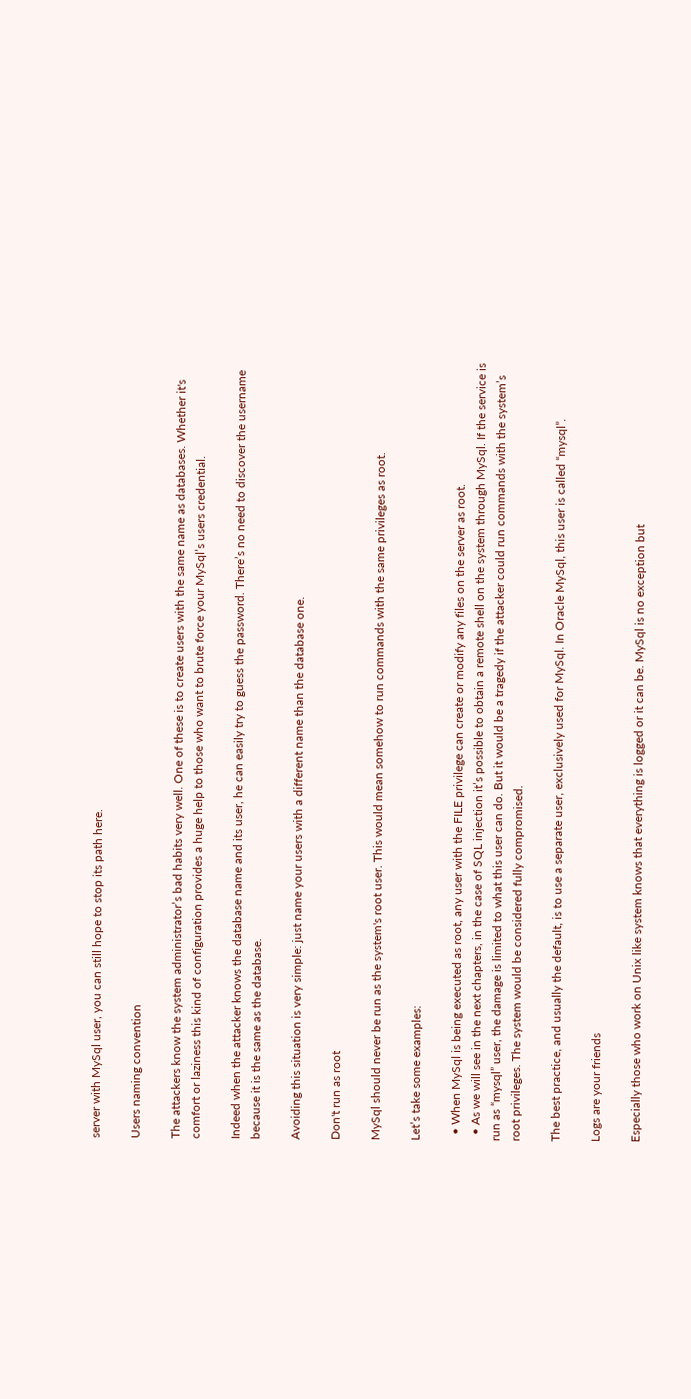server with MySql user, you can still hope to stop its path here.

Users naming convention

The attackers know the system administrator’s bad habits very well. One of these is to create users with the same name as databases. Whether it's comfort or laziness this kind of configuration provides a huge help to those who want to brute force your MySql’s users credential.

Indeed when the attacker knows the database name and its user, he can easily try to guess the password. There’s no need to discover the username because it is the same as the database.

Avoiding this situation is very simple: just name your users with a different name than the database one.

Don't run as root

MySql should never be run as the system's root user. This would mean somehow to run commands with the same privileges as root.

Let’s take some examples:

  • When MySql is being executed as root, any user with the FILE privilege can create or modify any files on the server as root.
  • As we will see in the next chapters, in the case of SQL injection it’s possible to obtain a remote shell on the system through MySql. If the service is run as “mysql” user, the damage is limited to what this user can do. But it would be a tragedy if the attacker could run commands with the system’s root privileges. The system would be considered fully compromised.

The best practice, and usually the default, is to use a separate user, exclusively used for MySql. In Oracle MySql, this user is called “mysql”.

Logs are your friends

Especially those who work on Unix like system knows that everything is logged or it can be. MySql is no exception but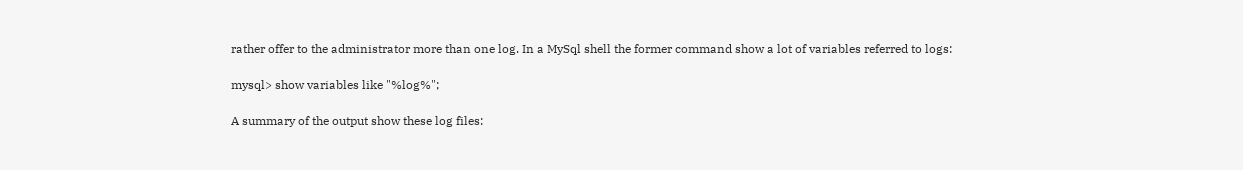rather offer to the administrator more than one log. In a MySql shell the former command show a lot of variables referred to logs:

mysql> show variables like "%log%";

A summary of the output show these log files: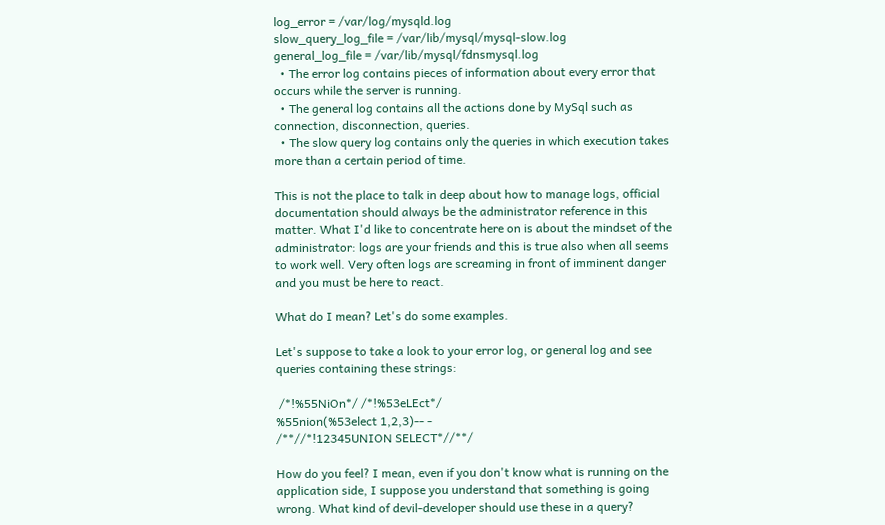log_error = /var/log/mysqld.log
slow_query_log_file = /var/lib/mysql/mysql-slow.log
general_log_file = /var/lib/mysql/fdnsmysql.log
  • The error log contains pieces of information about every error that occurs while the server is running.
  • The general log contains all the actions done by MySql such as connection, disconnection, queries.
  • The slow query log contains only the queries in which execution takes more than a certain period of time.

This is not the place to talk in deep about how to manage logs, official documentation should always be the administrator reference in this matter. What I'd like to concentrate here on is about the mindset of the administrator: logs are your friends and this is true also when all seems to work well. Very often logs are screaming in front of imminent danger and you must be here to react.

What do I mean? Let's do some examples.

Let's suppose to take a look to your error log, or general log and see queries containing these strings:

 /*!%55NiOn*/ /*!%53eLEct*/
%55nion(%53elect 1,2,3)-- -
/**//*!12345UNION SELECT*//**/

How do you feel? I mean, even if you don't know what is running on the application side, I suppose you understand that something is going wrong. What kind of devil-developer should use these in a query?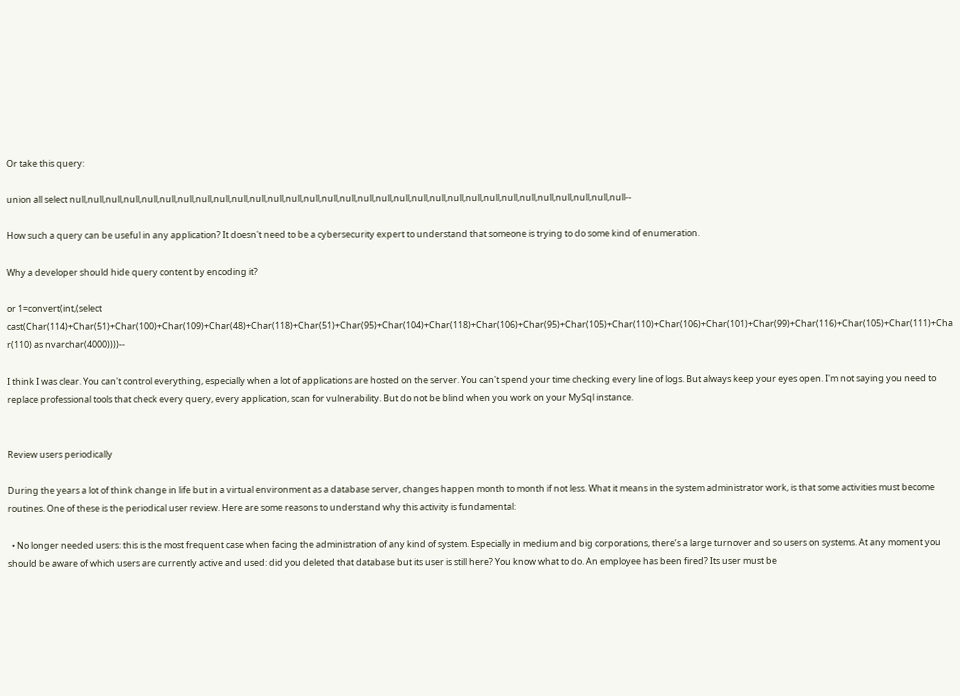Or take this query:

union all select null,null,null,null,null,null,null,null,null,null,null,null,null,null,null,null,null,null,null,null,null,null,null,null,null,null,null,null,null,null,null--

How such a query can be useful in any application? It doesn't need to be a cybersecurity expert to understand that someone is trying to do some kind of enumeration.

Why a developer should hide query content by encoding it?

or 1=convert(int,(select cast(Char(114)+Char(51)+Char(100)+Char(109)+Char(48)+Char(118)+Char(51)+Char(95)+Char(104)+Char(118)+Char(106)+Char(95)+Char(105)+Char(110)+Char(106)+Char(101)+Char(99)+Char(116)+Char(105)+Char(111)+Char(110) as nvarchar(4000))))--

I think I was clear. You can't control everything, especially when a lot of applications are hosted on the server. You can't spend your time checking every line of logs. But always keep your eyes open. I'm not saying you need to replace professional tools that check every query, every application, scan for vulnerability. But do not be blind when you work on your MySql instance.


Review users periodically

During the years a lot of think change in life but in a virtual environment as a database server, changes happen month to month if not less. What it means in the system administrator work, is that some activities must become routines. One of these is the periodical user review. Here are some reasons to understand why this activity is fundamental:

  • No longer needed users: this is the most frequent case when facing the administration of any kind of system. Especially in medium and big corporations, there’s a large turnover and so users on systems. At any moment you should be aware of which users are currently active and used: did you deleted that database but its user is still here? You know what to do. An employee has been fired? Its user must be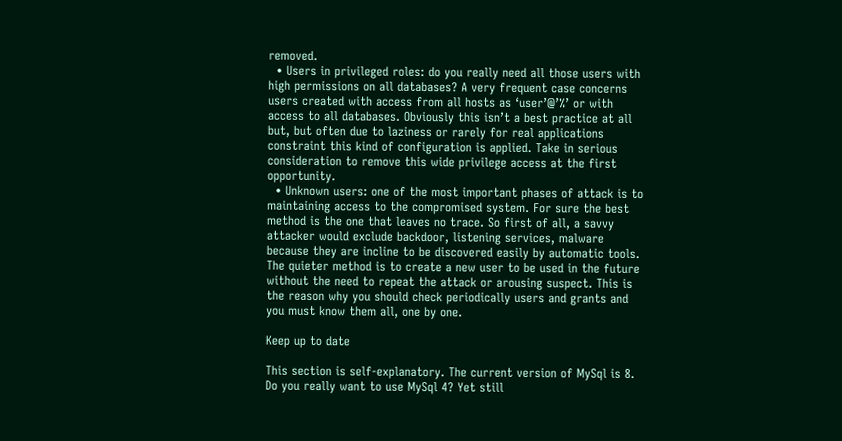removed.
  • Users in privileged roles: do you really need all those users with high permissions on all databases? A very frequent case concerns users created with access from all hosts as ‘user’@’%’ or with access to all databases. Obviously this isn’t a best practice at all but, but often due to laziness or rarely for real applications constraint this kind of configuration is applied. Take in serious consideration to remove this wide privilege access at the first opportunity.
  • Unknown users: one of the most important phases of attack is to maintaining access to the compromised system. For sure the best method is the one that leaves no trace. So first of all, a savvy attacker would exclude backdoor, listening services, malware because they are incline to be discovered easily by automatic tools. The quieter method is to create a new user to be used in the future without the need to repeat the attack or arousing suspect. This is the reason why you should check periodically users and grants and you must know them all, one by one.

Keep up to date

This section is self-explanatory. The current version of MySql is 8. Do you really want to use MySql 4? Yet still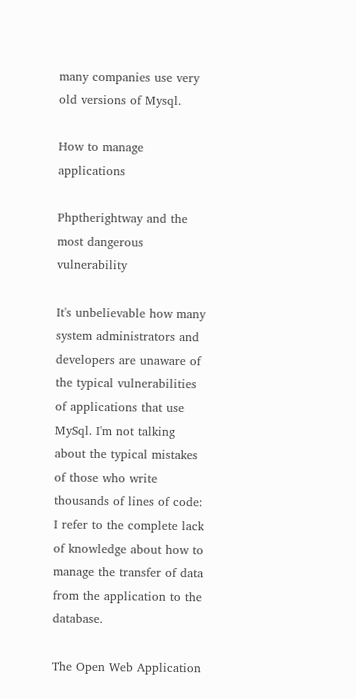many companies use very old versions of Mysql.

How to manage applications

Phptherightway and the most dangerous vulnerability

It's unbelievable how many system administrators and developers are unaware of the typical vulnerabilities of applications that use MySql. I'm not talking about the typical mistakes of those who write thousands of lines of code: I refer to the complete lack of knowledge about how to manage the transfer of data from the application to the database.

The Open Web Application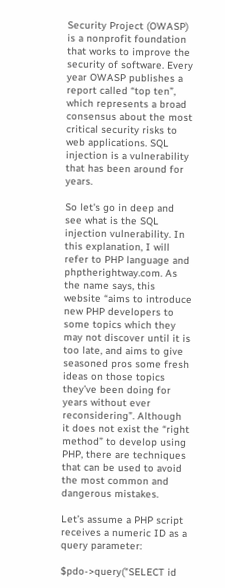Security Project (OWASP) is a nonprofit foundation that works to improve the security of software. Every year OWASP publishes a report called “top ten”, which represents a broad consensus about the most critical security risks to web applications. SQL injection is a vulnerability that has been around for years.

So let's go in deep and see what is the SQL injection vulnerability. In this explanation, I will refer to PHP language and phptherightway.com. As the name says, this website “aims to introduce new PHP developers to some topics which they may not discover until it is too late, and aims to give seasoned pros some fresh ideas on those topics they’ve been doing for years without ever reconsidering”. Although it does not exist the “right method” to develop using PHP, there are techniques that can be used to avoid the most common and dangerous mistakes.

Let’s assume a PHP script receives a numeric ID as a query parameter:

$pdo->query("SELECT id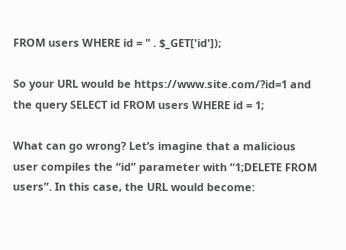FROM users WHERE id = " . $_GET['id']);

So your URL would be https://www.site.com/?id=1 and the query SELECT id FROM users WHERE id = 1;

What can go wrong? Let’s imagine that a malicious user compiles the “id” parameter with “1;DELETE FROM users”. In this case, the URL would become: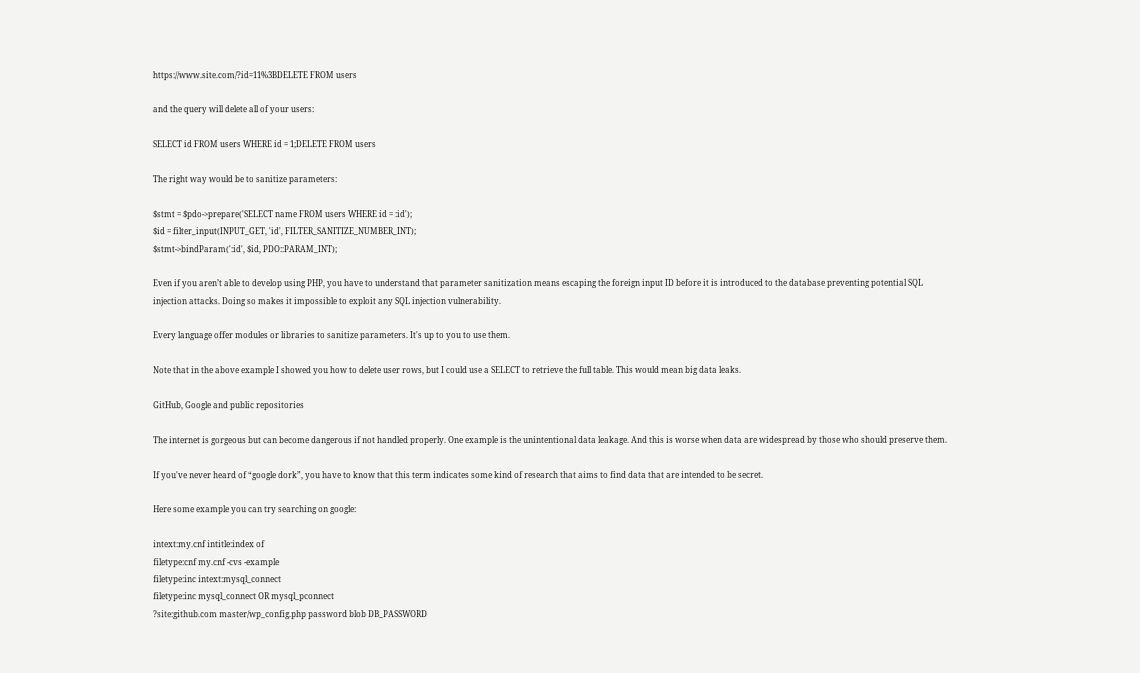https://www.site.com/?id=11%3BDELETE FROM users

and the query will delete all of your users:

SELECT id FROM users WHERE id = 1;DELETE FROM users

The right way would be to sanitize parameters:

$stmt = $pdo->prepare('SELECT name FROM users WHERE id = :id');
$id = filter_input(INPUT_GET, 'id', FILTER_SANITIZE_NUMBER_INT);
$stmt->bindParam(':id', $id, PDO::PARAM_INT);

Even if you aren’t able to develop using PHP, you have to understand that parameter sanitization means escaping the foreign input ID before it is introduced to the database preventing potential SQL injection attacks. Doing so makes it impossible to exploit any SQL injection vulnerability.

Every language offer modules or libraries to sanitize parameters. It's up to you to use them.

Note that in the above example I showed you how to delete user rows, but I could use a SELECT to retrieve the full table. This would mean big data leaks.

GitHub, Google and public repositories

The internet is gorgeous but can become dangerous if not handled properly. One example is the unintentional data leakage. And this is worse when data are widespread by those who should preserve them.

If you've never heard of “google dork”, you have to know that this term indicates some kind of research that aims to find data that are intended to be secret.

Here some example you can try searching on google:

intext:my.cnf intitle:index of
filetype:cnf my.cnf -cvs -example
filetype:inc intext:mysql_connect
filetype:inc mysql_connect OR mysql_pconnect
?site:github.com master/wp_config.php password blob DB_PASSWORD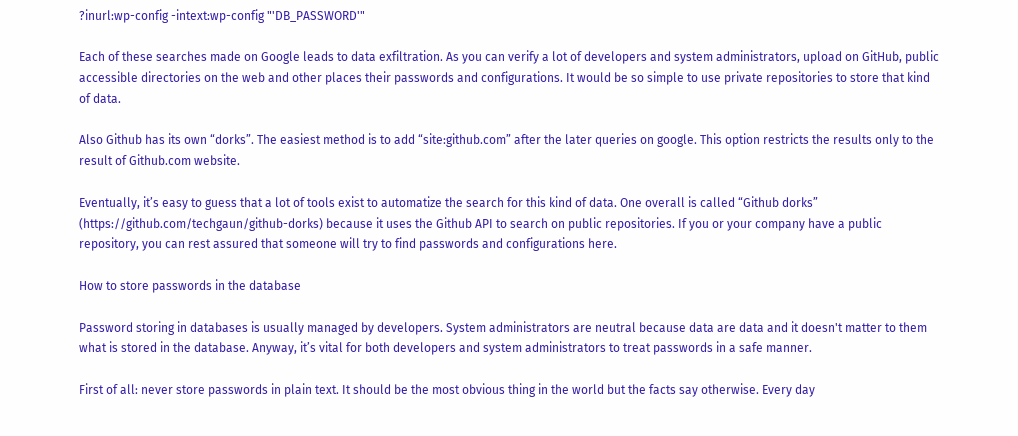?inurl:wp-config -intext:wp-config "'DB_PASSWORD'"

Each of these searches made on Google leads to data exfiltration. As you can verify a lot of developers and system administrators, upload on GitHub, public accessible directories on the web and other places their passwords and configurations. It would be so simple to use private repositories to store that kind of data.

Also Github has its own “dorks”. The easiest method is to add “site:github.com” after the later queries on google. This option restricts the results only to the result of Github.com website.

Eventually, it’s easy to guess that a lot of tools exist to automatize the search for this kind of data. One overall is called “Github dorks” (https://github.com/techgaun/github-dorks) because it uses the Github API to search on public repositories. If you or your company have a public repository, you can rest assured that someone will try to find passwords and configurations here.

How to store passwords in the database

Password storing in databases is usually managed by developers. System administrators are neutral because data are data and it doesn't matter to them what is stored in the database. Anyway, it’s vital for both developers and system administrators to treat passwords in a safe manner.

First of all: never store passwords in plain text. It should be the most obvious thing in the world but the facts say otherwise. Every day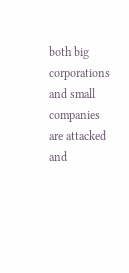both big corporations and small companies are attacked and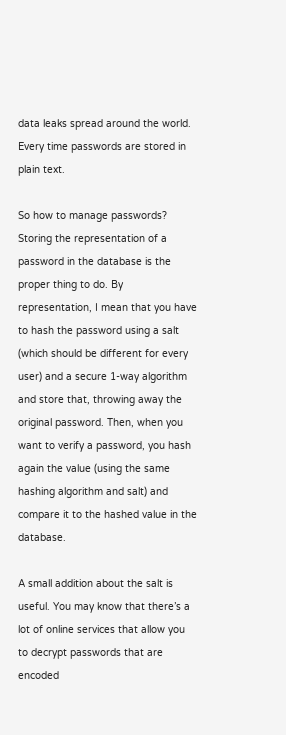data leaks spread around the world. Every time passwords are stored in plain text.

So how to manage passwords? Storing the representation of a password in the database is the proper thing to do. By representation, I mean that you have to hash the password using a salt (which should be different for every user) and a secure 1-way algorithm and store that, throwing away the original password. Then, when you want to verify a password, you hash again the value (using the same hashing algorithm and salt) and compare it to the hashed value in the database.

A small addition about the salt is useful. You may know that there’s a lot of online services that allow you to decrypt passwords that are encoded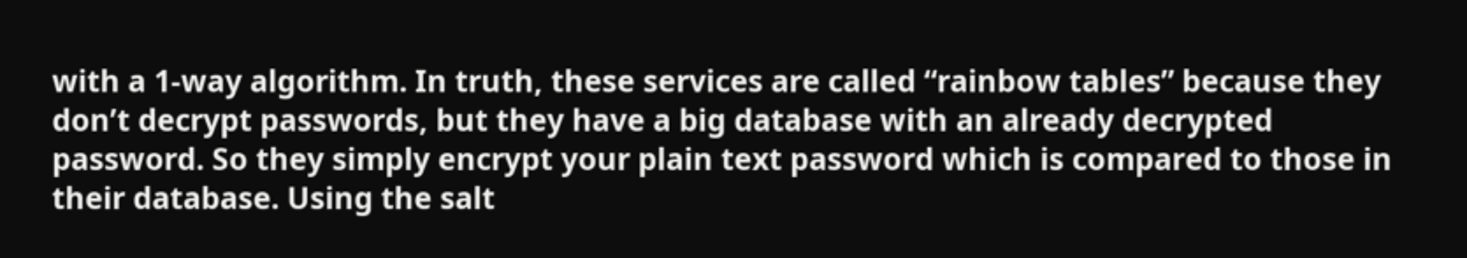with a 1-way algorithm. In truth, these services are called “rainbow tables” because they don’t decrypt passwords, but they have a big database with an already decrypted password. So they simply encrypt your plain text password which is compared to those in their database. Using the salt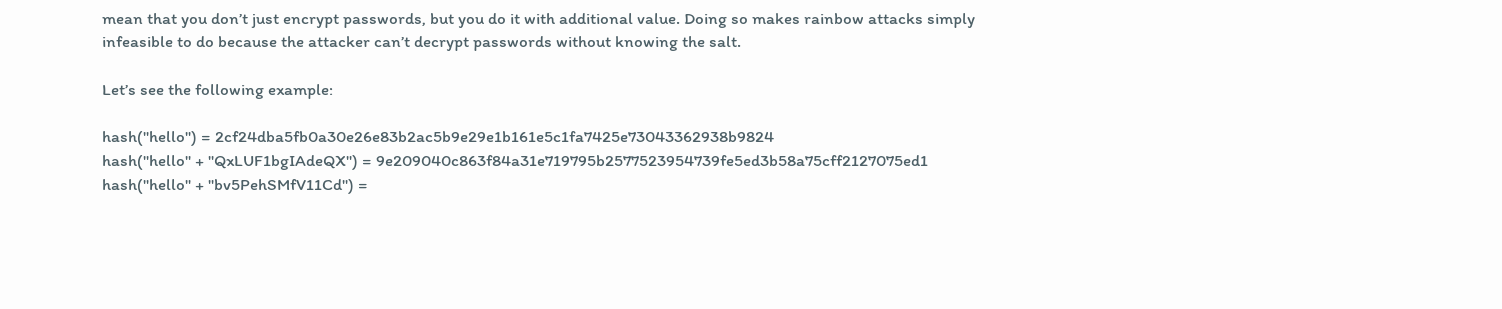mean that you don’t just encrypt passwords, but you do it with additional value. Doing so makes rainbow attacks simply infeasible to do because the attacker can’t decrypt passwords without knowing the salt.

Let’s see the following example:

hash("hello") = 2cf24dba5fb0a30e26e83b2ac5b9e29e1b161e5c1fa7425e73043362938b9824
hash("hello" + "QxLUF1bgIAdeQX") = 9e209040c863f84a31e719795b2577523954739fe5ed3b58a75cff2127075ed1
hash("hello" + "bv5PehSMfV11Cd") =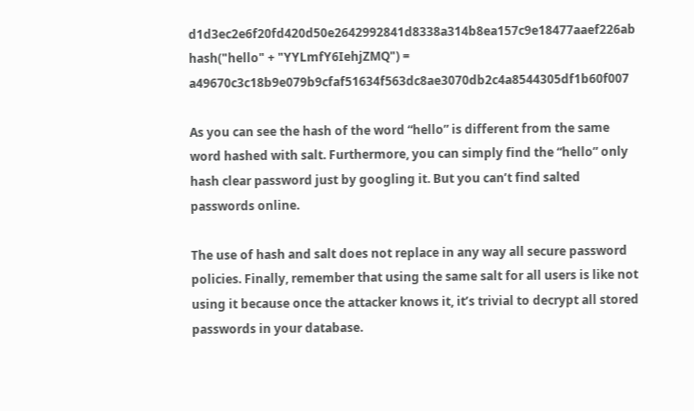d1d3ec2e6f20fd420d50e2642992841d8338a314b8ea157c9e18477aaef226ab
hash("hello" + "YYLmfY6IehjZMQ") = a49670c3c18b9e079b9cfaf51634f563dc8ae3070db2c4a8544305df1b60f007

As you can see the hash of the word “hello” is different from the same word hashed with salt. Furthermore, you can simply find the “hello” only hash clear password just by googling it. But you can’t find salted passwords online.

The use of hash and salt does not replace in any way all secure password policies. Finally, remember that using the same salt for all users is like not using it because once the attacker knows it, it’s trivial to decrypt all stored passwords in your database.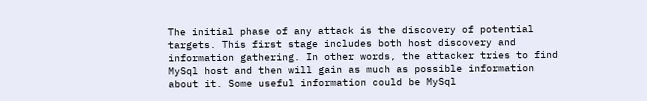The initial phase of any attack is the discovery of potential targets. This first stage includes both host discovery and information gathering. In other words, the attacker tries to find MySql host and then will gain as much as possible information about it. Some useful information could be MySql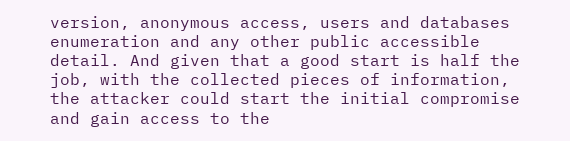version, anonymous access, users and databases enumeration and any other public accessible detail. And given that a good start is half the job, with the collected pieces of information, the attacker could start the initial compromise and gain access to the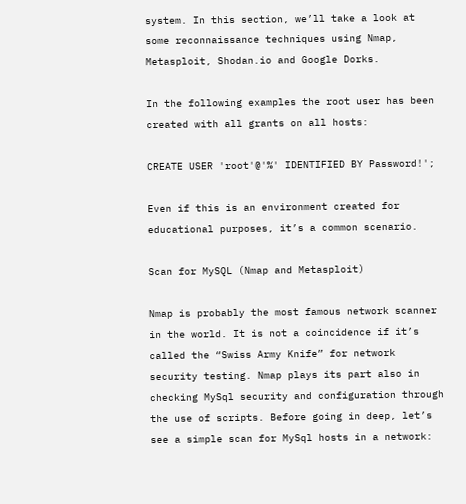system. In this section, we’ll take a look at some reconnaissance techniques using Nmap, Metasploit, Shodan.io and Google Dorks.

In the following examples the root user has been created with all grants on all hosts:

CREATE USER 'root'@'%' IDENTIFIED BY Password!';

Even if this is an environment created for educational purposes, it’s a common scenario.

Scan for MySQL (Nmap and Metasploit)

Nmap is probably the most famous network scanner in the world. It is not a coincidence if it’s called the “Swiss Army Knife” for network security testing. Nmap plays its part also in checking MySql security and configuration through the use of scripts. Before going in deep, let’s see a simple scan for MySql hosts in a network: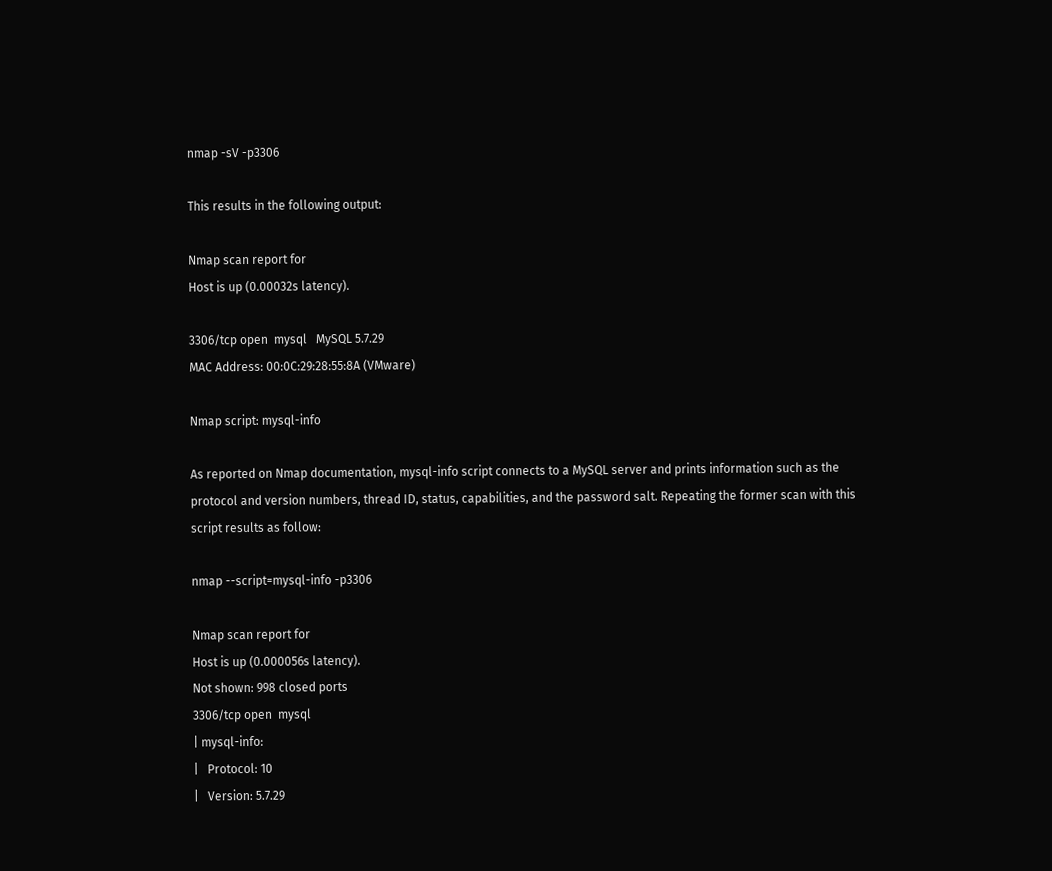nmap -sV -p3306

This results in the following output:

Nmap scan report for
Host is up (0.00032s latency).

3306/tcp open  mysql   MySQL 5.7.29
MAC Address: 00:0C:29:28:55:8A (VMware)

Nmap script: mysql-info

As reported on Nmap documentation, mysql-info script connects to a MySQL server and prints information such as the protocol and version numbers, thread ID, status, capabilities, and the password salt. Repeating the former scan with this script results as follow:

nmap --script=mysql-info -p3306

Nmap scan report for
Host is up (0.000056s latency).
Not shown: 998 closed ports
3306/tcp open  mysql
| mysql-info:
|   Protocol: 10
|   Version: 5.7.29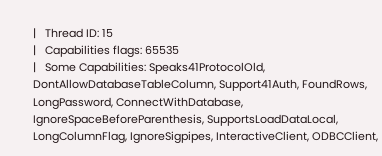|   Thread ID: 15
|   Capabilities flags: 65535
|   Some Capabilities: Speaks41ProtocolOld, DontAllowDatabaseTableColumn, Support41Auth, FoundRows, LongPassword, ConnectWithDatabase, IgnoreSpaceBeforeParenthesis, SupportsLoadDataLocal, LongColumnFlag, IgnoreSigpipes, InteractiveClient, ODBCClient,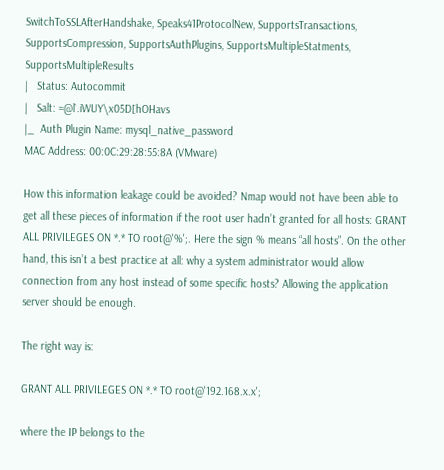SwitchToSSLAfterHandshake, Speaks41ProtocolNew, SupportsTransactions, SupportsCompression, SupportsAuthPlugins, SupportsMultipleStatments, SupportsMultipleResults
|   Status: Autocommit
|   Salt: =@l`.iWUY\x05D[hOHavs
|_  Auth Plugin Name: mysql_native_password
MAC Address: 00:0C:29:28:55:8A (VMware)

How this information leakage could be avoided? Nmap would not have been able to get all these pieces of information if the root user hadn’t granted for all hosts: GRANT ALL PRIVILEGES ON *.* TO root@'%';. Here the sign % means “all hosts”. On the other hand, this isn’t a best practice at all: why a system administrator would allow connection from any host instead of some specific hosts? Allowing the application server should be enough.

The right way is:

GRANT ALL PRIVILEGES ON *.* TO root@'192.168.x.x';

where the IP belongs to the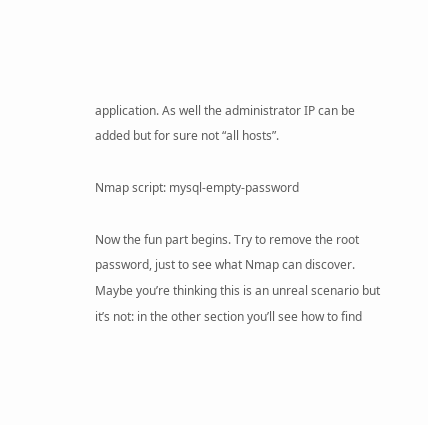application. As well the administrator IP can be added but for sure not “all hosts”.

Nmap script: mysql-empty-password

Now the fun part begins. Try to remove the root password, just to see what Nmap can discover. Maybe you’re thinking this is an unreal scenario but it’s not: in the other section you’ll see how to find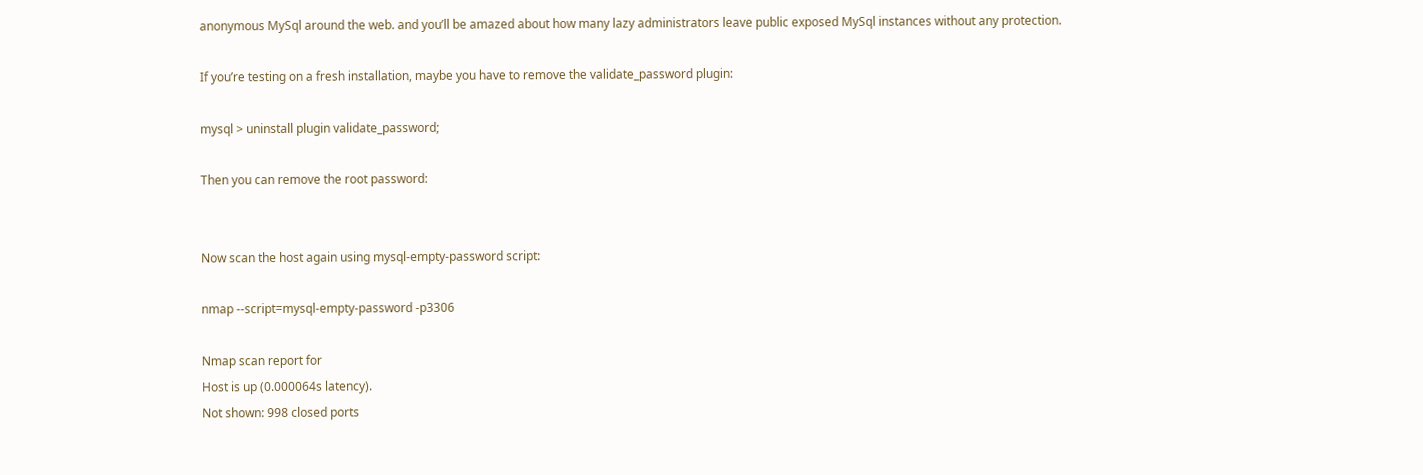anonymous MySql around the web. and you’ll be amazed about how many lazy administrators leave public exposed MySql instances without any protection.

If you’re testing on a fresh installation, maybe you have to remove the validate_password plugin:

mysql > uninstall plugin validate_password;

Then you can remove the root password:


Now scan the host again using mysql-empty-password script:

nmap --script=mysql-empty-password -p3306

Nmap scan report for
Host is up (0.000064s latency).
Not shown: 998 closed ports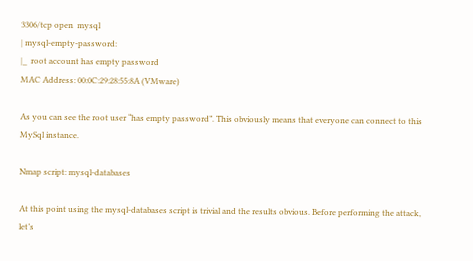3306/tcp open  mysql
| mysql-empty-password:
|_  root account has empty password
MAC Address: 00:0C:29:28:55:8A (VMware)

As you can see the root user “has empty password”. This obviously means that everyone can connect to this MySql instance.

Nmap script: mysql-databases

At this point using the mysql-databases script is trivial and the results obvious. Before performing the attack, let’s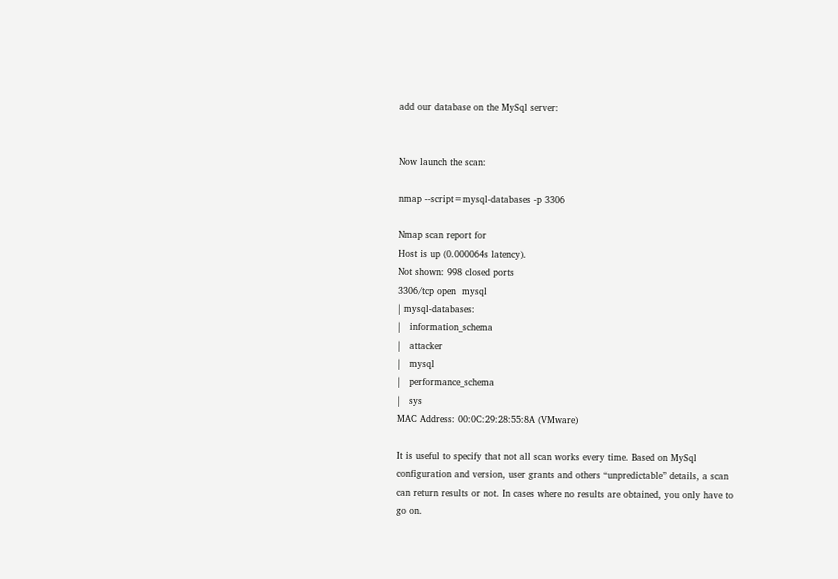add our database on the MySql server:


Now launch the scan:

nmap --script=mysql-databases -p 3306

Nmap scan report for
Host is up (0.000064s latency).
Not shown: 998 closed ports
3306/tcp open  mysql
| mysql-databases:
|   information_schema
|   attacker
|   mysql
|   performance_schema
|   sys
MAC Address: 00:0C:29:28:55:8A (VMware)

It is useful to specify that not all scan works every time. Based on MySql configuration and version, user grants and others “unpredictable” details, a scan can return results or not. In cases where no results are obtained, you only have to go on.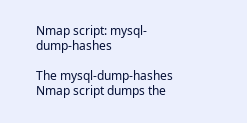Nmap script: mysql-dump-hashes

The mysql-dump-hashes Nmap script dumps the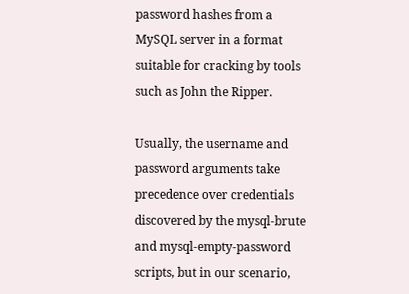password hashes from a MySQL server in a format suitable for cracking by tools such as John the Ripper.

Usually, the username and password arguments take precedence over credentials discovered by the mysql-brute and mysql-empty-password scripts, but in our scenario,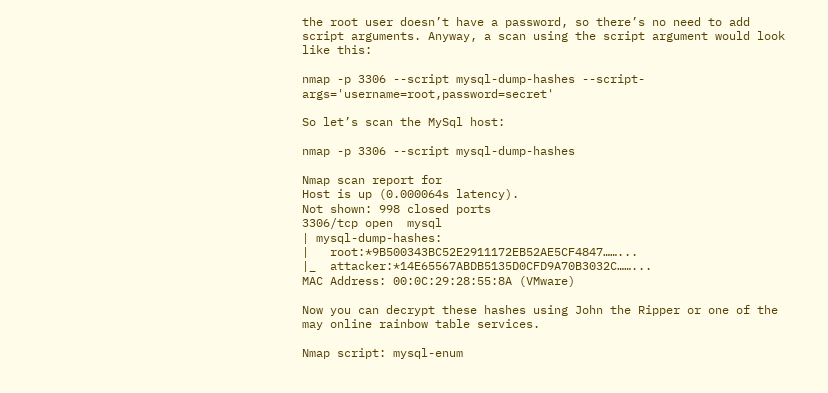the root user doesn’t have a password, so there’s no need to add script arguments. Anyway, a scan using the script argument would look like this:

nmap -p 3306 --script mysql-dump-hashes --script-args='username=root,password=secret'

So let’s scan the MySql host:

nmap -p 3306 --script mysql-dump-hashes

Nmap scan report for
Host is up (0.000064s latency).
Not shown: 998 closed ports
3306/tcp open  mysql
| mysql-dump-hashes:
|   root:*9B500343BC52E2911172EB52AE5CF4847……...
|_  attacker:*14E65567ABDB5135D0CFD9A70B3032C……...
MAC Address: 00:0C:29:28:55:8A (VMware)

Now you can decrypt these hashes using John the Ripper or one of the may online rainbow table services.

Nmap script: mysql-enum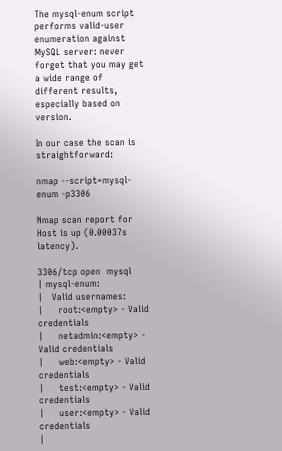The mysql-enum script performs valid-user enumeration against MySQL server: never forget that you may get a wide range of different results, especially based on version.

In our case the scan is straightforward:

nmap --script=mysql-enum -p3306

Nmap scan report for
Host is up (0.00037s latency).

3306/tcp open  mysql
| mysql-enum:
|   Valid usernames:
|     root:<empty> - Valid credentials
|     netadmin:<empty> - Valid credentials
|     web:<empty> - Valid credentials
|     test:<empty> - Valid credentials
|     user:<empty> - Valid credentials
|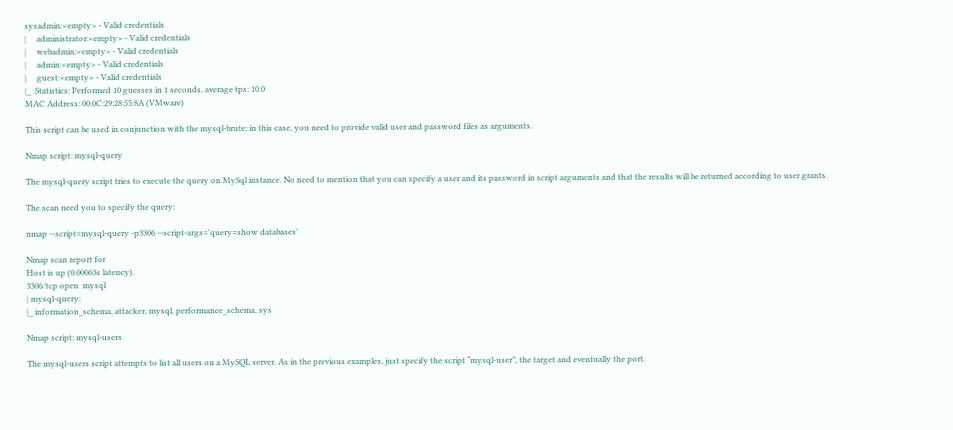sysadmin:<empty> - Valid credentials
|     administrator:<empty> - Valid credentials
|     webadmin:<empty> - Valid credentials
|     admin:<empty> - Valid credentials
|     guest:<empty> - Valid credentials
|_  Statistics: Performed 10 guesses in 1 seconds, average tps: 10.0
MAC Address: 00:0C:29:28:55:8A (VMware)

This script can be used in conjunction with the mysql-brute: in this case, you need to provide valid user and password files as arguments.

Nmap script: mysql-query

The mysql-query script tries to execute the query on MySql instance. No need to mention that you can specify a user and its password in script arguments and that the results will be returned according to user grants.

The scan need you to specify the query:

nmap --script=mysql-query -p3306 --script-args='query=show databases'

Nmap scan report for
Host is up (0.00063s latency).
3306/tcp open  mysql
| mysql-query:
|_ information_schema, attacker, mysql, performance_schema, sys

Nmap script: mysql-users

The mysql-users script attempts to list all users on a MySQL server. As in the previous examples, just specify the script “mysql-user”, the target and eventually the port.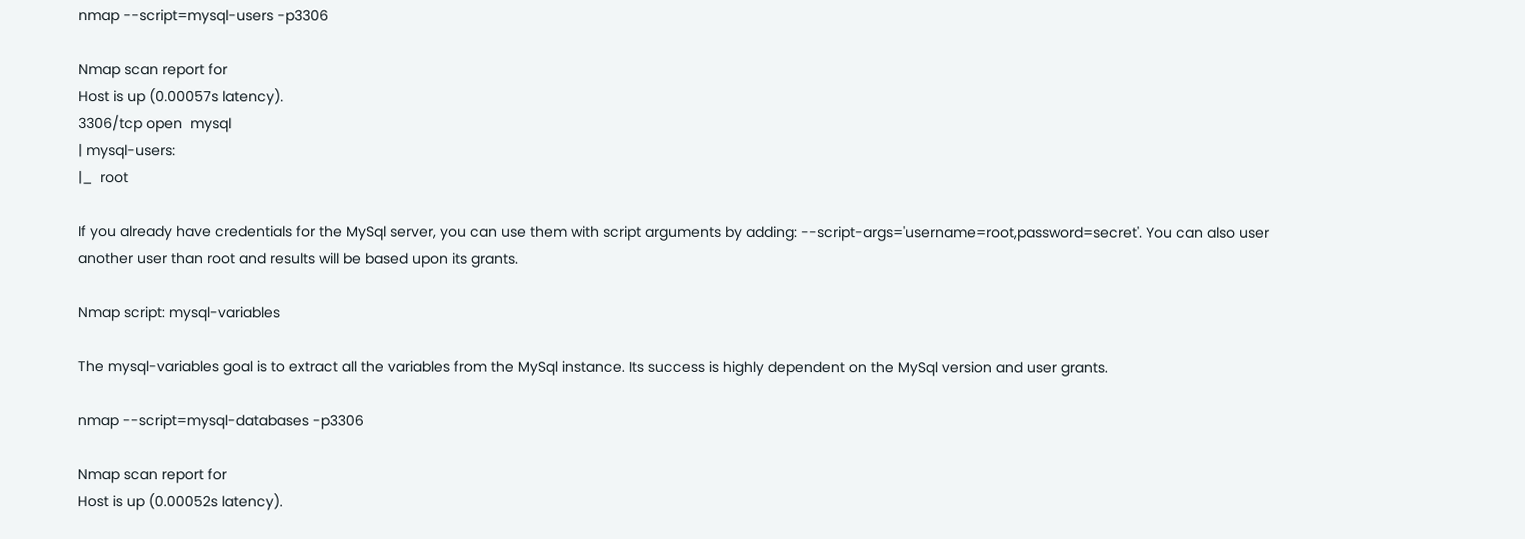nmap --script=mysql-users -p3306

Nmap scan report for
Host is up (0.00057s latency).
3306/tcp open  mysql
| mysql-users:
|_  root

If you already have credentials for the MySql server, you can use them with script arguments by adding: --script-args='username=root,password=secret'. You can also user another user than root and results will be based upon its grants.

Nmap script: mysql-variables

The mysql-variables goal is to extract all the variables from the MySql instance. Its success is highly dependent on the MySql version and user grants.

nmap --script=mysql-databases -p3306

Nmap scan report for
Host is up (0.00052s latency).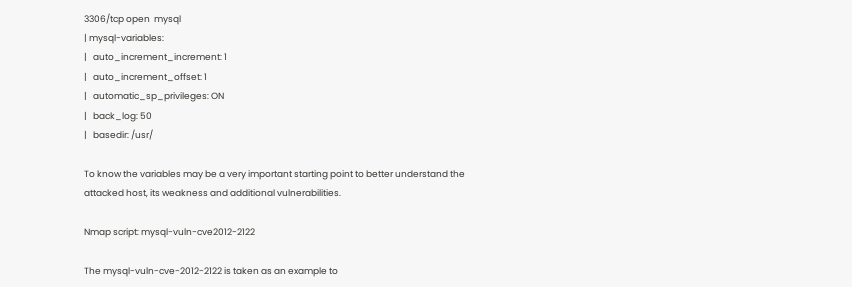3306/tcp open  mysql
| mysql-variables:
|   auto_increment_increment: 1
|   auto_increment_offset: 1
|   automatic_sp_privileges: ON
|   back_log: 50
|   basedir: /usr/

To know the variables may be a very important starting point to better understand the attacked host, its weakness and additional vulnerabilities.

Nmap script: mysql-vuln-cve2012-2122

The mysql-vuln-cve-2012-2122 is taken as an example to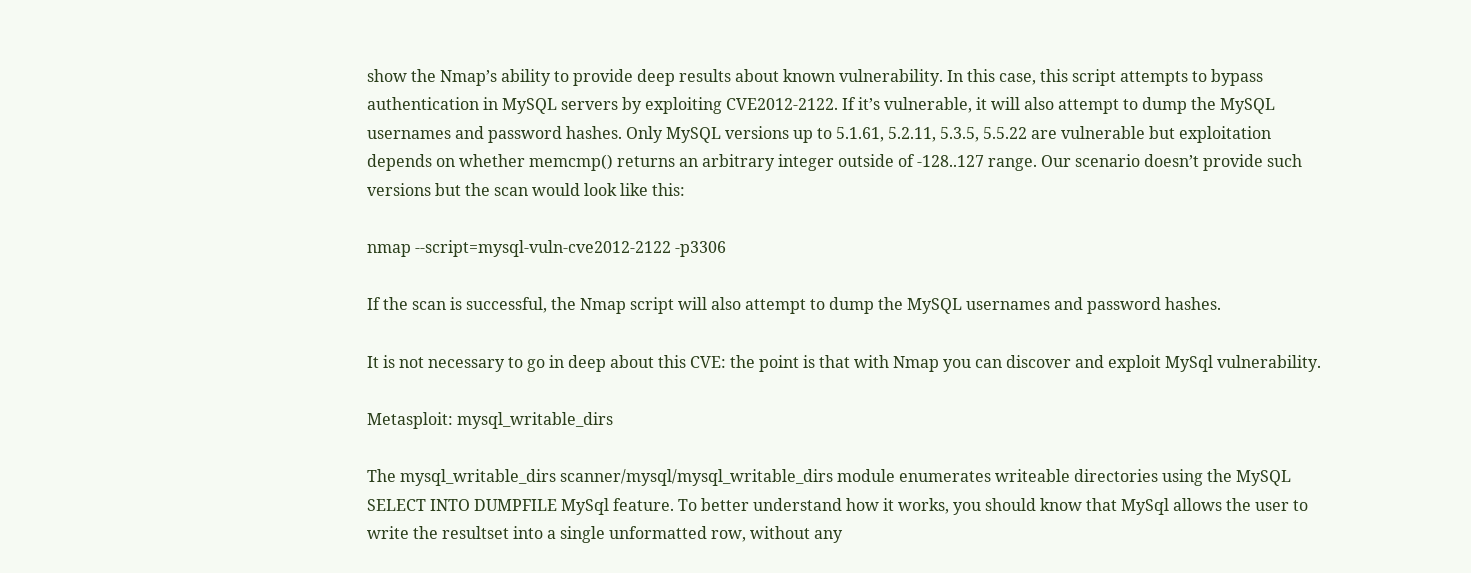show the Nmap’s ability to provide deep results about known vulnerability. In this case, this script attempts to bypass authentication in MySQL servers by exploiting CVE2012-2122. If it’s vulnerable, it will also attempt to dump the MySQL usernames and password hashes. Only MySQL versions up to 5.1.61, 5.2.11, 5.3.5, 5.5.22 are vulnerable but exploitation depends on whether memcmp() returns an arbitrary integer outside of -128..127 range. Our scenario doesn’t provide such versions but the scan would look like this:

nmap --script=mysql-vuln-cve2012-2122 -p3306

If the scan is successful, the Nmap script will also attempt to dump the MySQL usernames and password hashes.

It is not necessary to go in deep about this CVE: the point is that with Nmap you can discover and exploit MySql vulnerability.

Metasploit: mysql_writable_dirs

The mysql_writable_dirs scanner/mysql/mysql_writable_dirs module enumerates writeable directories using the MySQL SELECT INTO DUMPFILE MySql feature. To better understand how it works, you should know that MySql allows the user to write the resultset into a single unformatted row, without any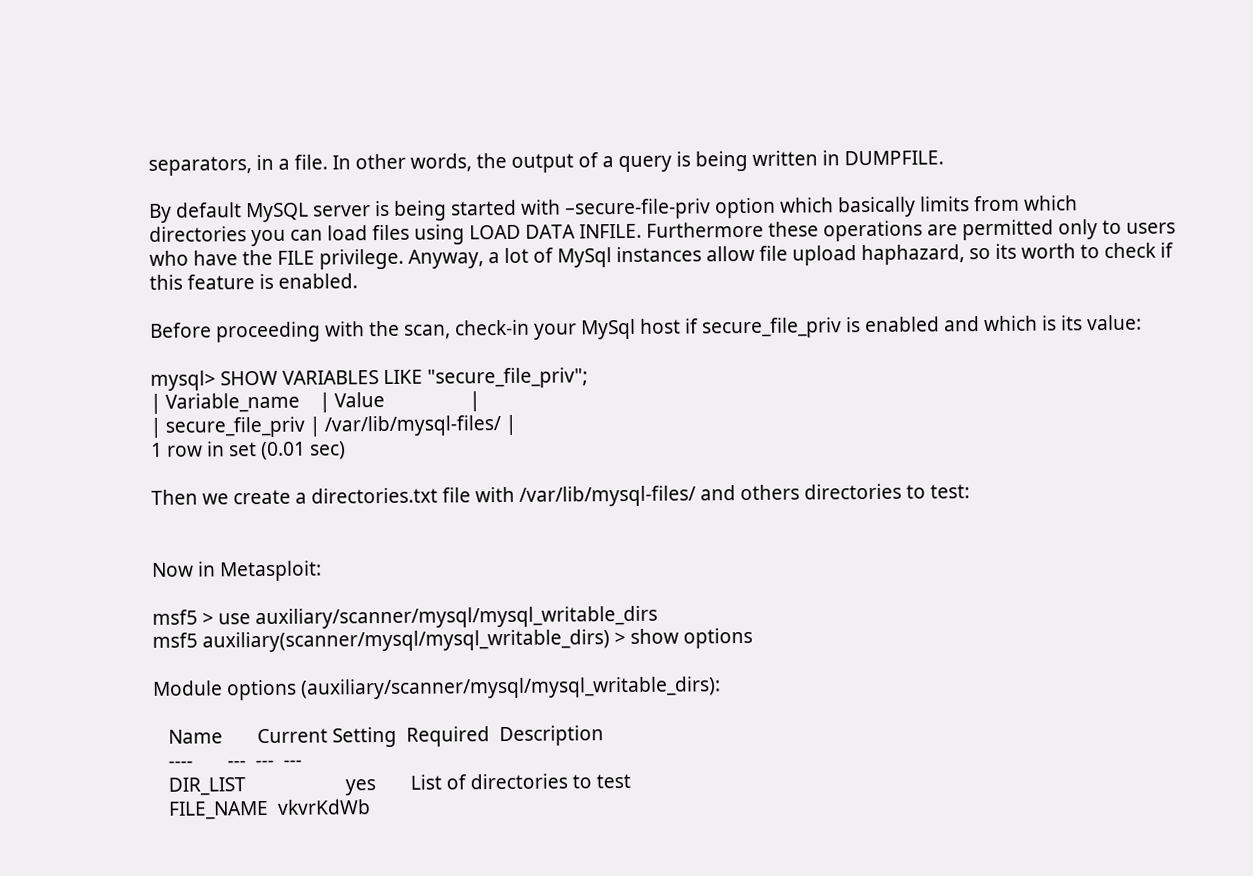separators, in a file. In other words, the output of a query is being written in DUMPFILE.

By default MySQL server is being started with –secure-file-priv option which basically limits from which directories you can load files using LOAD DATA INFILE. Furthermore these operations are permitted only to users who have the FILE privilege. Anyway, a lot of MySql instances allow file upload haphazard, so its worth to check if this feature is enabled.

Before proceeding with the scan, check-in your MySql host if secure_file_priv is enabled and which is its value:

mysql> SHOW VARIABLES LIKE "secure_file_priv";
| Variable_name    | Value                 |
| secure_file_priv | /var/lib/mysql-files/ |
1 row in set (0.01 sec)

Then we create a directories.txt file with /var/lib/mysql-files/ and others directories to test:


Now in Metasploit:

msf5 > use auxiliary/scanner/mysql/mysql_writable_dirs
msf5 auxiliary(scanner/mysql/mysql_writable_dirs) > show options

Module options (auxiliary/scanner/mysql/mysql_writable_dirs):

   Name       Current Setting  Required  Description
   ----       ---  ---  ---
   DIR_LIST                    yes       List of directories to test
   FILE_NAME  vkvrKdWb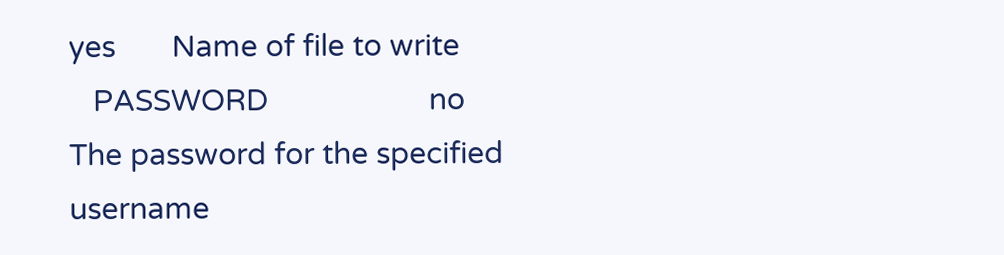yes       Name of file to write
   PASSWORD                    no        The password for the specified username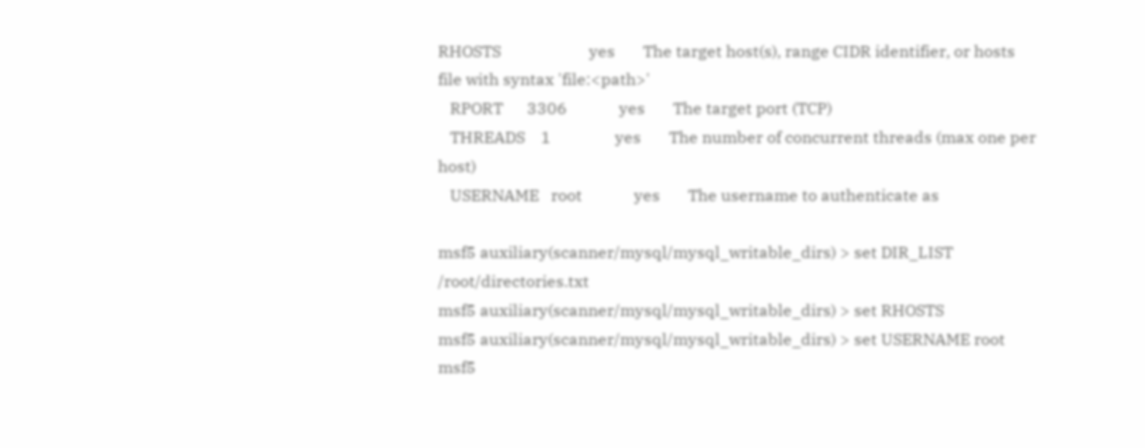RHOSTS                      yes       The target host(s), range CIDR identifier, or hosts file with syntax 'file:<path>'
   RPORT      3306             yes       The target port (TCP)
   THREADS    1                yes       The number of concurrent threads (max one per host)
   USERNAME   root             yes       The username to authenticate as

msf5 auxiliary(scanner/mysql/mysql_writable_dirs) > set DIR_LIST /root/directories.txt
msf5 auxiliary(scanner/mysql/mysql_writable_dirs) > set RHOSTS
msf5 auxiliary(scanner/mysql/mysql_writable_dirs) > set USERNAME root
msf5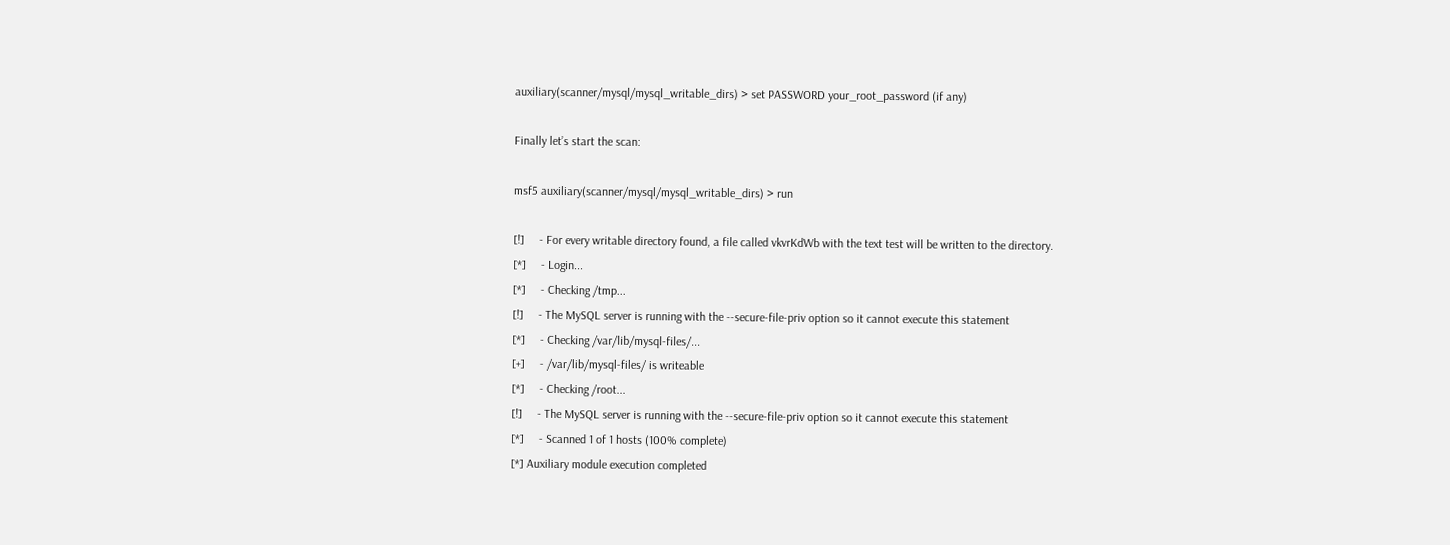auxiliary(scanner/mysql/mysql_writable_dirs) > set PASSWORD your_root_password (if any)

Finally let’s start the scan:

msf5 auxiliary(scanner/mysql/mysql_writable_dirs) > run

[!]     - For every writable directory found, a file called vkvrKdWb with the text test will be written to the directory.
[*]     - Login...
[*]     - Checking /tmp...
[!]     - The MySQL server is running with the --secure-file-priv option so it cannot execute this statement
[*]     - Checking /var/lib/mysql-files/...
[+]     - /var/lib/mysql-files/ is writeable
[*]     - Checking /root...
[!]     - The MySQL server is running with the --secure-file-priv option so it cannot execute this statement
[*]     - Scanned 1 of 1 hosts (100% complete)
[*] Auxiliary module execution completed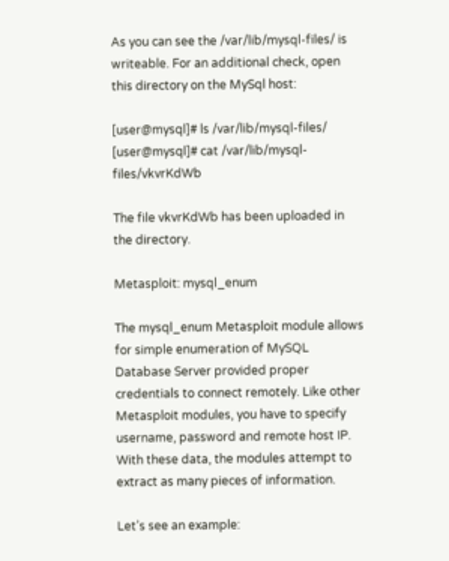As you can see the /var/lib/mysql-files/ is writeable. For an additional check, open this directory on the MySql host:

[user@mysql]# ls /var/lib/mysql-files/
[user@mysql]# cat /var/lib/mysql-files/vkvrKdWb

The file vkvrKdWb has been uploaded in the directory.

Metasploit: mysql_enum

The mysql_enum Metasploit module allows for simple enumeration of MySQL Database Server provided proper credentials to connect remotely. Like other Metasploit modules, you have to specify username, password and remote host IP. With these data, the modules attempt to extract as many pieces of information.

Let’s see an example: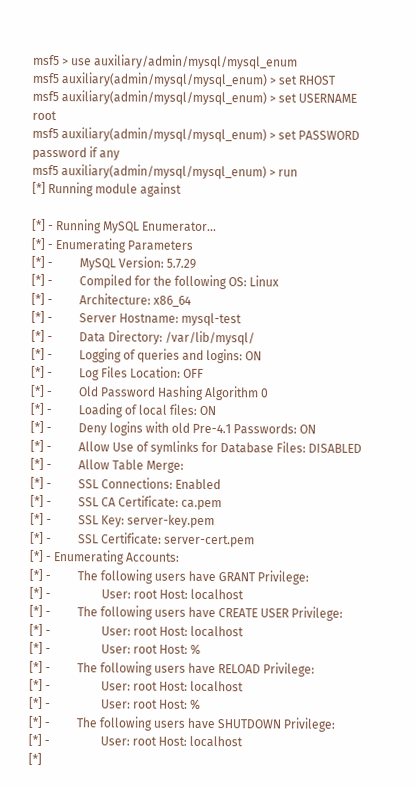msf5 > use auxiliary/admin/mysql/mysql_enum
msf5 auxiliary(admin/mysql/mysql_enum) > set RHOST
msf5 auxiliary(admin/mysql/mysql_enum) > set USERNAME root
msf5 auxiliary(admin/mysql/mysql_enum) > set PASSWORD password if any
msf5 auxiliary(admin/mysql/mysql_enum) > run
[*] Running module against

[*] - Running MySQL Enumerator...
[*] - Enumerating Parameters
[*] -         MySQL Version: 5.7.29
[*] -         Compiled for the following OS: Linux
[*] -         Architecture: x86_64
[*] -         Server Hostname: mysql-test
[*] -         Data Directory: /var/lib/mysql/
[*] -         Logging of queries and logins: ON
[*] -         Log Files Location: OFF
[*] -         Old Password Hashing Algorithm 0
[*] -         Loading of local files: ON
[*] -         Deny logins with old Pre-4.1 Passwords: ON
[*] -         Allow Use of symlinks for Database Files: DISABLED
[*] -         Allow Table Merge:
[*] -         SSL Connections: Enabled
[*] -         SSL CA Certificate: ca.pem
[*] -         SSL Key: server-key.pem
[*] -         SSL Certificate: server-cert.pem
[*] - Enumerating Accounts:
[*] -         The following users have GRANT Privilege:
[*] -                 User: root Host: localhost
[*] -         The following users have CREATE USER Privilege:
[*] -                 User: root Host: localhost
[*] -                 User: root Host: %
[*] -         The following users have RELOAD Privilege:
[*] -                 User: root Host: localhost
[*] -                 User: root Host: %
[*] -         The following users have SHUTDOWN Privilege:
[*] -                 User: root Host: localhost
[*]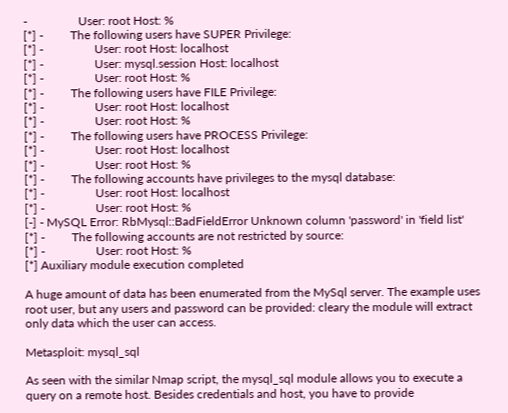-                 User: root Host: %
[*] -         The following users have SUPER Privilege:
[*] -                 User: root Host: localhost
[*] -                 User: mysql.session Host: localhost
[*] -                 User: root Host: %
[*] -         The following users have FILE Privilege:
[*] -                 User: root Host: localhost
[*] -                 User: root Host: %
[*] -         The following users have PROCESS Privilege:
[*] -                 User: root Host: localhost
[*] -                 User: root Host: %
[*] -         The following accounts have privileges to the mysql database:
[*] -                 User: root Host: localhost
[*] -                 User: root Host: %
[-] - MySQL Error: RbMysql::BadFieldError Unknown column 'password' in 'field list'
[*] -         The following accounts are not restricted by source:
[*] -                 User: root Host: %
[*] Auxiliary module execution completed

A huge amount of data has been enumerated from the MySql server. The example uses root user, but any users and password can be provided: cleary the module will extract only data which the user can access.

Metasploit: mysql_sql

As seen with the similar Nmap script, the mysql_sql module allows you to execute a query on a remote host. Besides credentials and host, you have to provide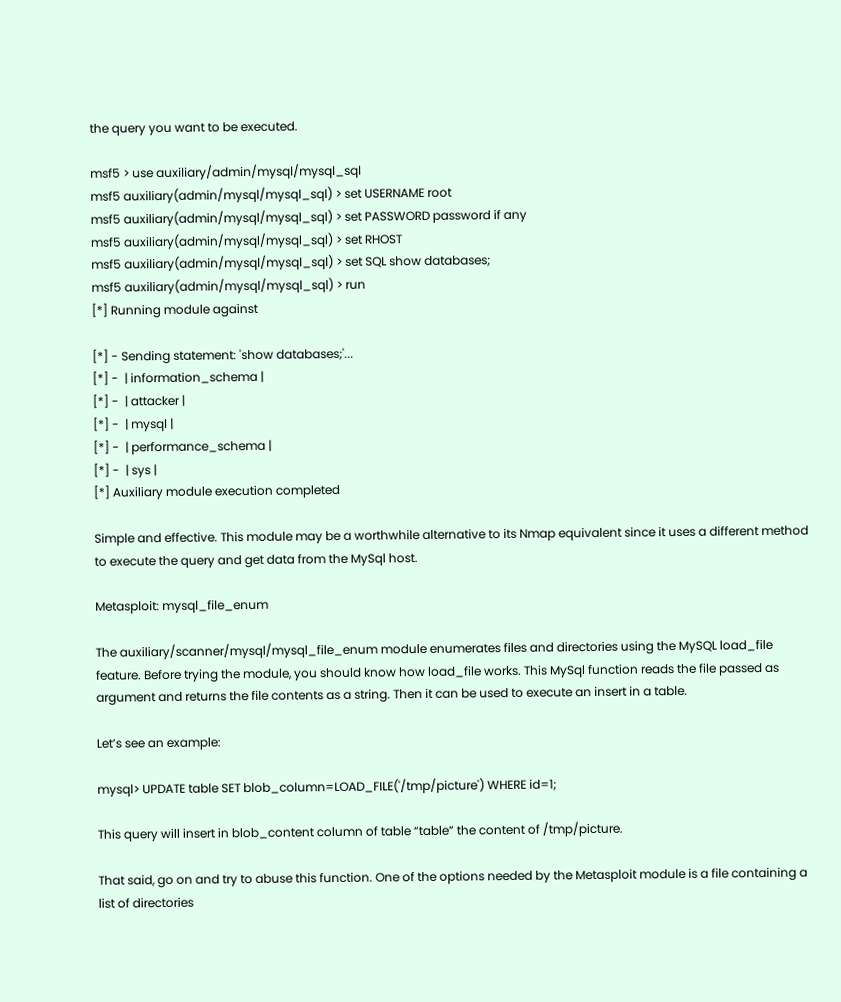the query you want to be executed.

msf5 > use auxiliary/admin/mysql/mysql_sql
msf5 auxiliary(admin/mysql/mysql_sql) > set USERNAME root
msf5 auxiliary(admin/mysql/mysql_sql) > set PASSWORD password if any
msf5 auxiliary(admin/mysql/mysql_sql) > set RHOST
msf5 auxiliary(admin/mysql/mysql_sql) > set SQL show databases;
msf5 auxiliary(admin/mysql/mysql_sql) > run
[*] Running module against

[*] - Sending statement: 'show databases;'...
[*] -  | information_schema |
[*] -  | attacker |
[*] -  | mysql |
[*] -  | performance_schema |
[*] -  | sys |
[*] Auxiliary module execution completed

Simple and effective. This module may be a worthwhile alternative to its Nmap equivalent since it uses a different method to execute the query and get data from the MySql host.

Metasploit: mysql_file_enum

The auxiliary/scanner/mysql/mysql_file_enum module enumerates files and directories using the MySQL load_file feature. Before trying the module, you should know how load_file works. This MySql function reads the file passed as argument and returns the file contents as a string. Then it can be used to execute an insert in a table.

Let’s see an example:

mysql> UPDATE table SET blob_column=LOAD_FILE('/tmp/picture') WHERE id=1;

This query will insert in blob_content column of table “table” the content of /tmp/picture.

That said, go on and try to abuse this function. One of the options needed by the Metasploit module is a file containing a list of directories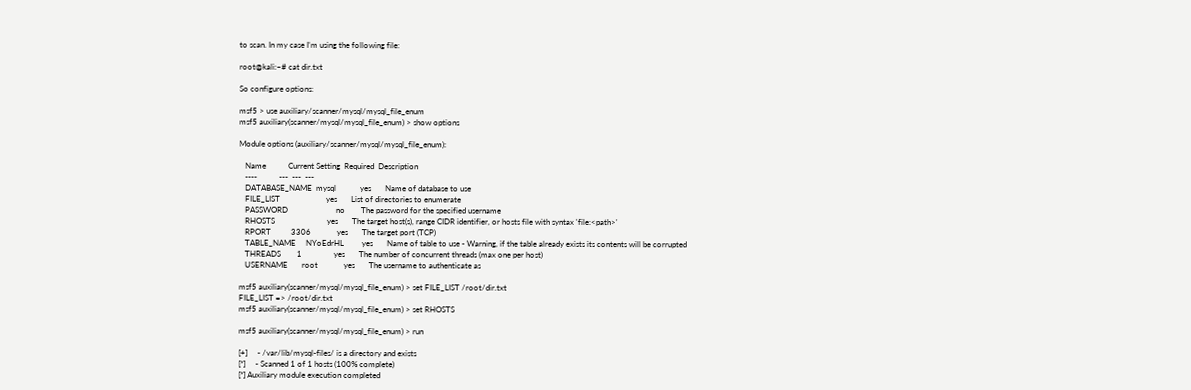to scan. In my case I’m using the following file:

root@kali:~# cat dir.txt

So configure options:

msf5 > use auxiliary/scanner/mysql/mysql_file_enum
msf5 auxiliary(scanner/mysql/mysql_file_enum) > show options

Module options (auxiliary/scanner/mysql/mysql_file_enum):

   Name           Current Setting  Required  Description
   ----           ---  ---  ---
   DATABASE_NAME  mysql            yes       Name of database to use
   FILE_LIST                       yes       List of directories to enumerate
   PASSWORD                        no        The password for the specified username
   RHOSTS                          yes       The target host(s), range CIDR identifier, or hosts file with syntax 'file:<path>'
   RPORT          3306             yes       The target port (TCP)
   TABLE_NAME     NYoEdrHL         yes       Name of table to use - Warning, if the table already exists its contents will be corrupted
   THREADS        1                yes       The number of concurrent threads (max one per host)
   USERNAME       root             yes       The username to authenticate as

msf5 auxiliary(scanner/mysql/mysql_file_enum) > set FILE_LIST /root/dir.txt
FILE_LIST => /root/dir.txt
msf5 auxiliary(scanner/mysql/mysql_file_enum) > set RHOSTS

msf5 auxiliary(scanner/mysql/mysql_file_enum) > run

[+]     - /var/lib/mysql-files/ is a directory and exists
[*]     - Scanned 1 of 1 hosts (100% complete)
[*] Auxiliary module execution completed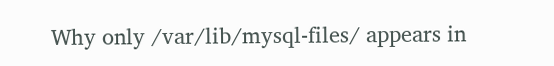Why only /var/lib/mysql-files/ appears in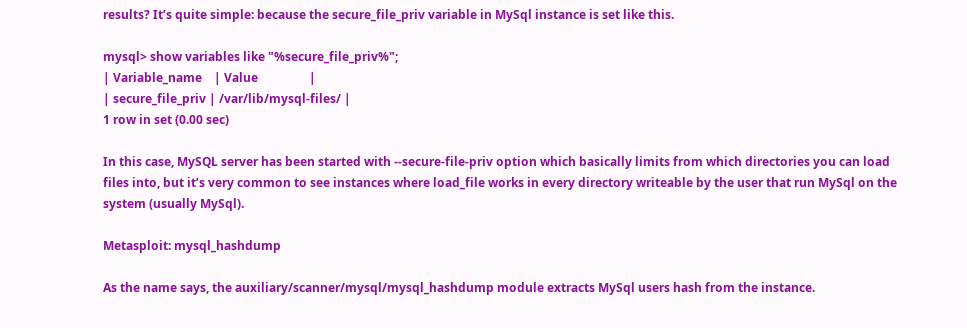results? It’s quite simple: because the secure_file_priv variable in MySql instance is set like this.

mysql> show variables like "%secure_file_priv%";
| Variable_name    | Value                 |
| secure_file_priv | /var/lib/mysql-files/ |
1 row in set (0.00 sec)

In this case, MySQL server has been started with --secure-file-priv option which basically limits from which directories you can load files into, but it’s very common to see instances where load_file works in every directory writeable by the user that run MySql on the system (usually MySql).

Metasploit: mysql_hashdump

As the name says, the auxiliary/scanner/mysql/mysql_hashdump module extracts MySql users hash from the instance.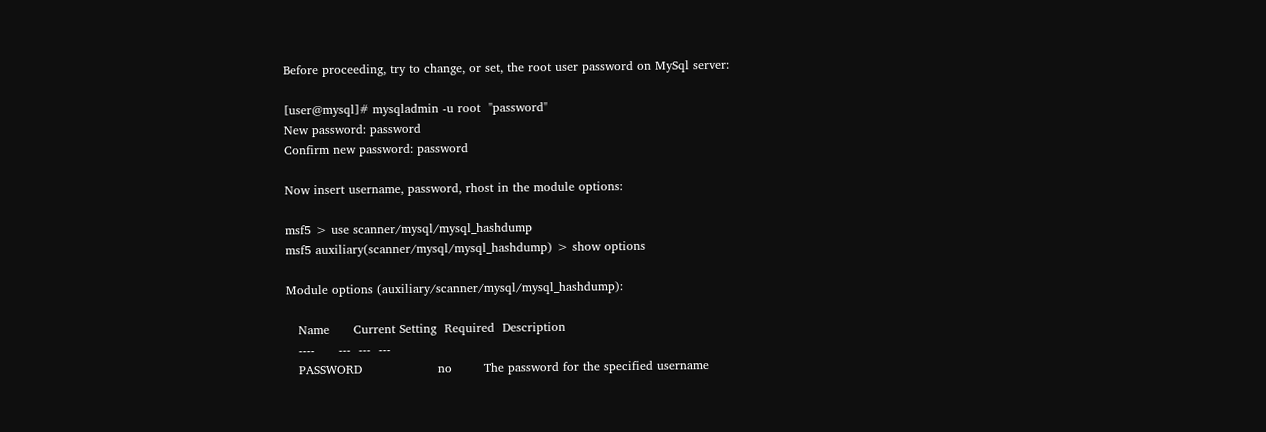Before proceeding, try to change, or set, the root user password on MySql server:

[user@mysql]# mysqladmin -u root  "password"
New password: password
Confirm new password: password

Now insert username, password, rhost in the module options:

msf5 > use scanner/mysql/mysql_hashdump
msf5 auxiliary(scanner/mysql/mysql_hashdump) > show options

Module options (auxiliary/scanner/mysql/mysql_hashdump):

   Name      Current Setting  Required  Description
   ----      ---  ---  ---
   PASSWORD                   no        The password for the specified username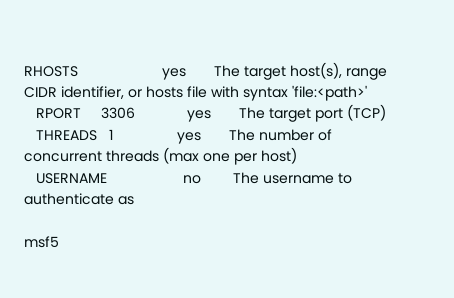RHOSTS                     yes       The target host(s), range CIDR identifier, or hosts file with syntax 'file:<path>'
   RPORT     3306             yes       The target port (TCP)
   THREADS   1                yes       The number of concurrent threads (max one per host)
   USERNAME                   no        The username to authenticate as

msf5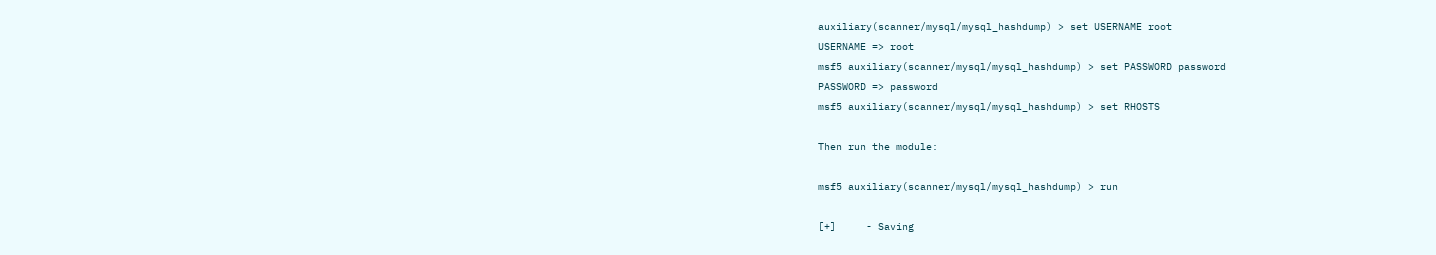auxiliary(scanner/mysql/mysql_hashdump) > set USERNAME root
USERNAME => root
msf5 auxiliary(scanner/mysql/mysql_hashdump) > set PASSWORD password
PASSWORD => password
msf5 auxiliary(scanner/mysql/mysql_hashdump) > set RHOSTS

Then run the module:

msf5 auxiliary(scanner/mysql/mysql_hashdump) > run

[+]     - Saving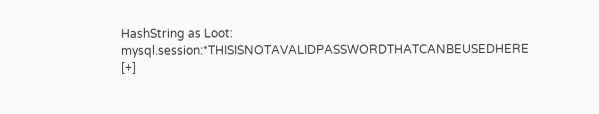HashString as Loot: mysql.session:*THISISNOTAVALIDPASSWORDTHATCANBEUSEDHERE
[+]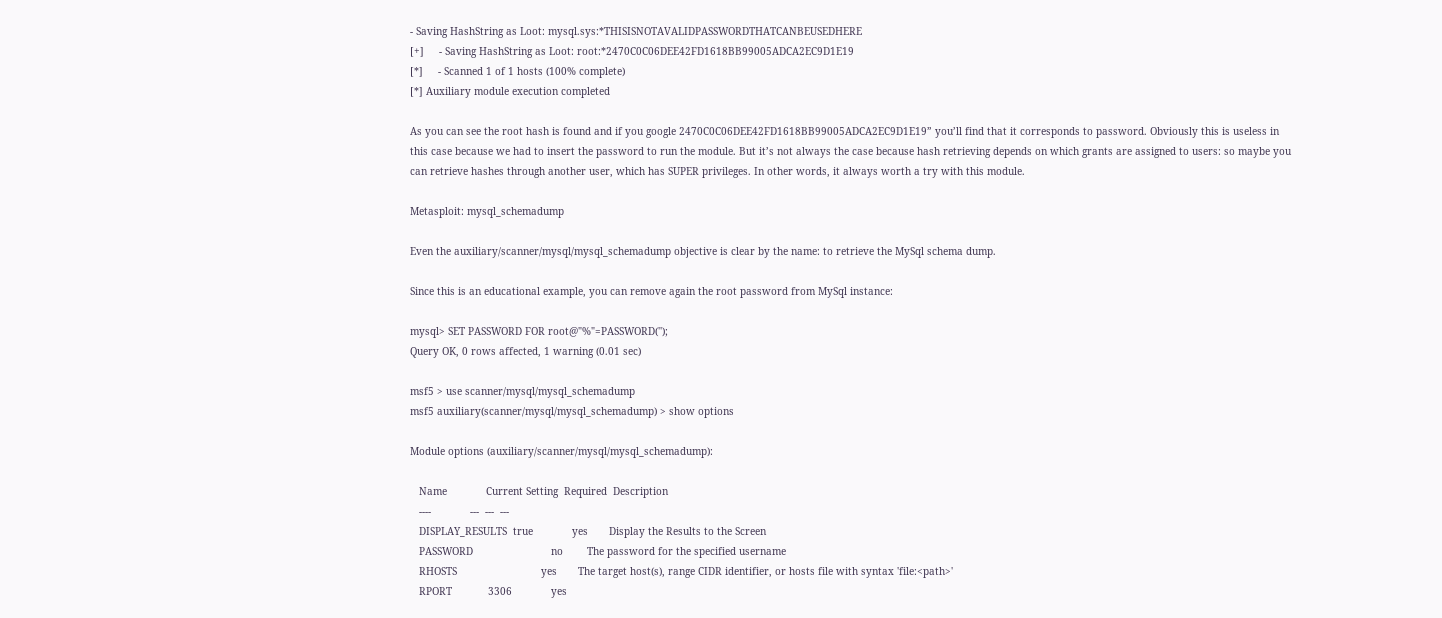- Saving HashString as Loot: mysql.sys:*THISISNOTAVALIDPASSWORDTHATCANBEUSEDHERE
[+]     - Saving HashString as Loot: root:*2470C0C06DEE42FD1618BB99005ADCA2EC9D1E19
[*]     - Scanned 1 of 1 hosts (100% complete)
[*] Auxiliary module execution completed

As you can see the root hash is found and if you google 2470C0C06DEE42FD1618BB99005ADCA2EC9D1E19” you’ll find that it corresponds to password. Obviously this is useless in this case because we had to insert the password to run the module. But it’s not always the case because hash retrieving depends on which grants are assigned to users: so maybe you can retrieve hashes through another user, which has SUPER privileges. In other words, it always worth a try with this module.

Metasploit: mysql_schemadump

Even the auxiliary/scanner/mysql/mysql_schemadump objective is clear by the name: to retrieve the MySql schema dump.

Since this is an educational example, you can remove again the root password from MySql instance:

mysql> SET PASSWORD FOR root@"%"=PASSWORD('');
Query OK, 0 rows affected, 1 warning (0.01 sec)

msf5 > use scanner/mysql/mysql_schemadump
msf5 auxiliary(scanner/mysql/mysql_schemadump) > show options

Module options (auxiliary/scanner/mysql/mysql_schemadump):

   Name             Current Setting  Required  Description
   ----             ---  ---  ---
   DISPLAY_RESULTS  true             yes       Display the Results to the Screen
   PASSWORD                          no        The password for the specified username
   RHOSTS                            yes       The target host(s), range CIDR identifier, or hosts file with syntax 'file:<path>'
   RPORT            3306             yes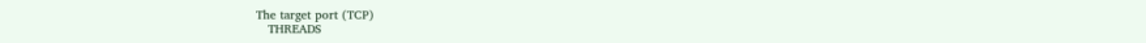The target port (TCP)
   THREADS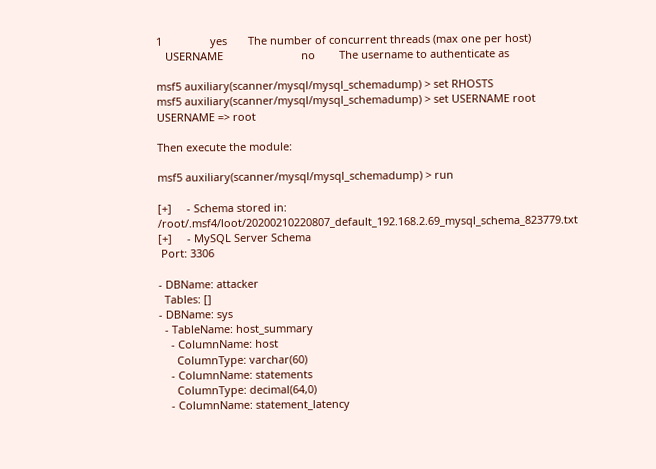1                yes       The number of concurrent threads (max one per host)
   USERNAME                          no        The username to authenticate as

msf5 auxiliary(scanner/mysql/mysql_schemadump) > set RHOSTS
msf5 auxiliary(scanner/mysql/mysql_schemadump) > set USERNAME root
USERNAME => root

Then execute the module:

msf5 auxiliary(scanner/mysql/mysql_schemadump) > run

[+]     - Schema stored in: /root/.msf4/loot/20200210220807_default_192.168.2.69_mysql_schema_823779.txt
[+]     - MySQL Server Schema
 Port: 3306

- DBName: attacker
  Tables: []
- DBName: sys
  - TableName: host_summary
    - ColumnName: host
      ColumnType: varchar(60)
    - ColumnName: statements
      ColumnType: decimal(64,0)
    - ColumnName: statement_latency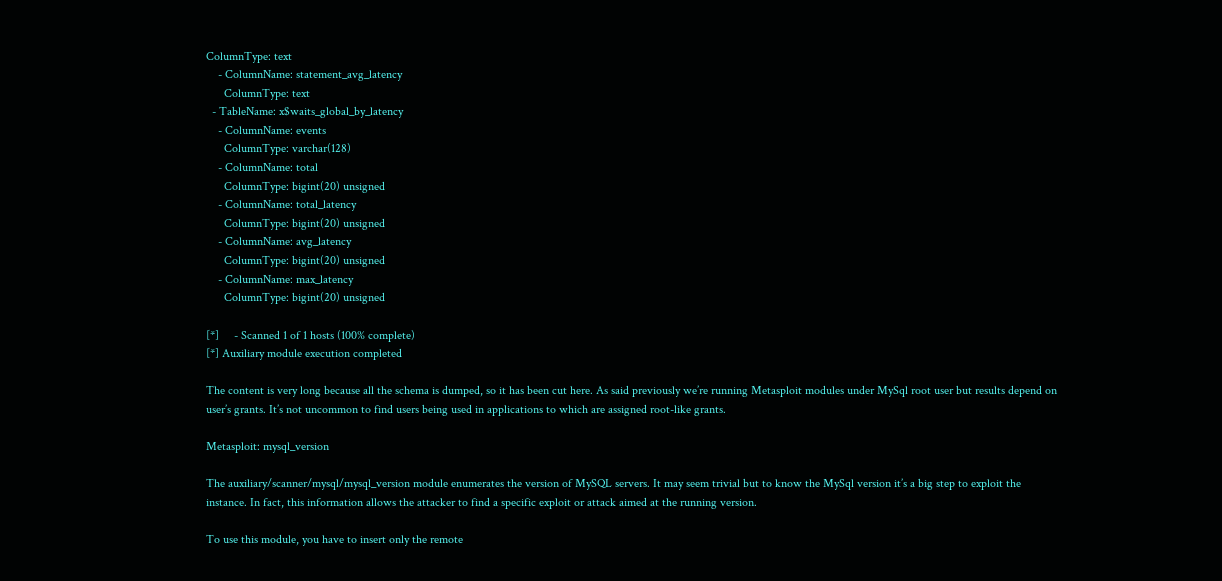ColumnType: text
    - ColumnName: statement_avg_latency
      ColumnType: text
  - TableName: x$waits_global_by_latency
    - ColumnName: events
      ColumnType: varchar(128)
    - ColumnName: total
      ColumnType: bigint(20) unsigned
    - ColumnName: total_latency
      ColumnType: bigint(20) unsigned
    - ColumnName: avg_latency
      ColumnType: bigint(20) unsigned
    - ColumnName: max_latency
      ColumnType: bigint(20) unsigned

[*]     - Scanned 1 of 1 hosts (100% complete)
[*] Auxiliary module execution completed

The content is very long because all the schema is dumped, so it has been cut here. As said previously we’re running Metasploit modules under MySql root user but results depend on user’s grants. It’s not uncommon to find users being used in applications to which are assigned root-like grants.

Metasploit: mysql_version

The auxiliary/scanner/mysql/mysql_version module enumerates the version of MySQL servers. It may seem trivial but to know the MySql version it’s a big step to exploit the instance. In fact, this information allows the attacker to find a specific exploit or attack aimed at the running version.

To use this module, you have to insert only the remote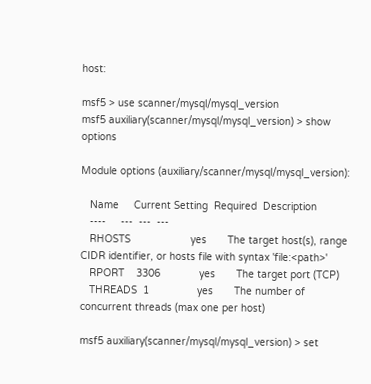host:

msf5 > use scanner/mysql/mysql_version
msf5 auxiliary(scanner/mysql/mysql_version) > show options

Module options (auxiliary/scanner/mysql/mysql_version):

   Name     Current Setting  Required  Description
   ----     ---  ---  ---
   RHOSTS                    yes       The target host(s), range CIDR identifier, or hosts file with syntax 'file:<path>'
   RPORT    3306             yes       The target port (TCP)
   THREADS  1                yes       The number of concurrent threads (max one per host)

msf5 auxiliary(scanner/mysql/mysql_version) > set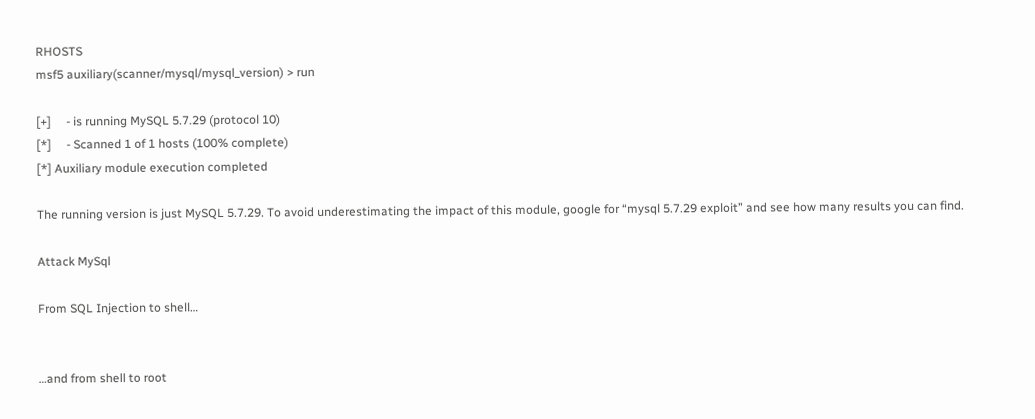RHOSTS
msf5 auxiliary(scanner/mysql/mysql_version) > run

[+]     - is running MySQL 5.7.29 (protocol 10)
[*]     - Scanned 1 of 1 hosts (100% complete)
[*] Auxiliary module execution completed

The running version is just MySQL 5.7.29. To avoid underestimating the impact of this module, google for “mysql 5.7.29 exploit” and see how many results you can find.

Attack MySql

From SQL Injection to shell…


…and from shell to root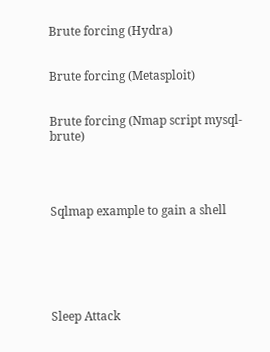Brute forcing (Hydra)


Brute forcing (Metasploit)


Brute forcing (Nmap script mysql-brute)




Sqlmap example to gain a shell






Sleep Attack